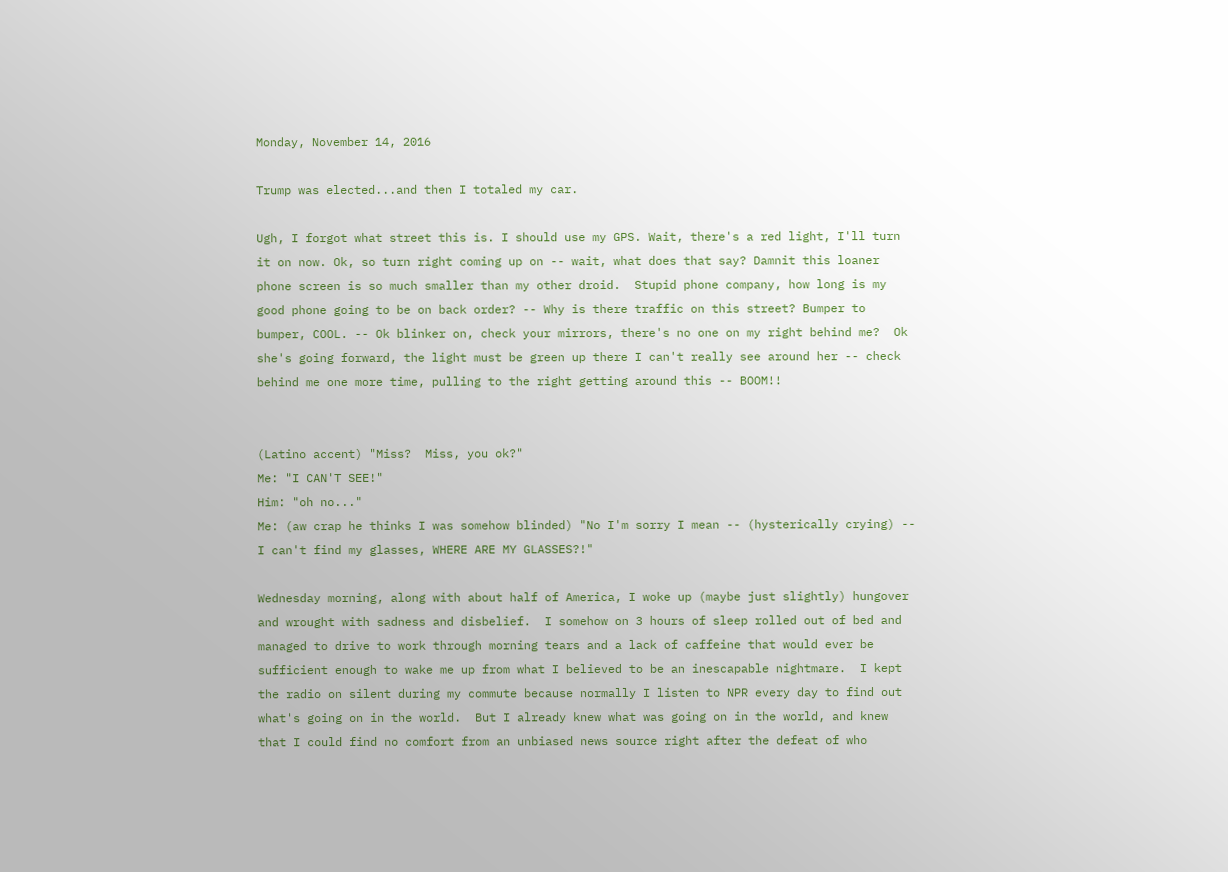Monday, November 14, 2016

Trump was elected...and then I totaled my car.

Ugh, I forgot what street this is. I should use my GPS. Wait, there's a red light, I'll turn it on now. Ok, so turn right coming up on -- wait, what does that say? Damnit this loaner phone screen is so much smaller than my other droid.  Stupid phone company, how long is my good phone going to be on back order? -- Why is there traffic on this street? Bumper to bumper, COOL. -- Ok blinker on, check your mirrors, there's no one on my right behind me?  Ok she's going forward, the light must be green up there I can't really see around her -- check behind me one more time, pulling to the right getting around this -- BOOM!!


(Latino accent) "Miss?  Miss, you ok?"
Me: "I CAN'T SEE!"
Him: "oh no..."
Me: (aw crap he thinks I was somehow blinded) "No I'm sorry I mean -- (hysterically crying) -- I can't find my glasses, WHERE ARE MY GLASSES?!"

Wednesday morning, along with about half of America, I woke up (maybe just slightly) hungover and wrought with sadness and disbelief.  I somehow on 3 hours of sleep rolled out of bed and managed to drive to work through morning tears and a lack of caffeine that would ever be sufficient enough to wake me up from what I believed to be an inescapable nightmare.  I kept the radio on silent during my commute because normally I listen to NPR every day to find out what's going on in the world.  But I already knew what was going on in the world, and knew that I could find no comfort from an unbiased news source right after the defeat of who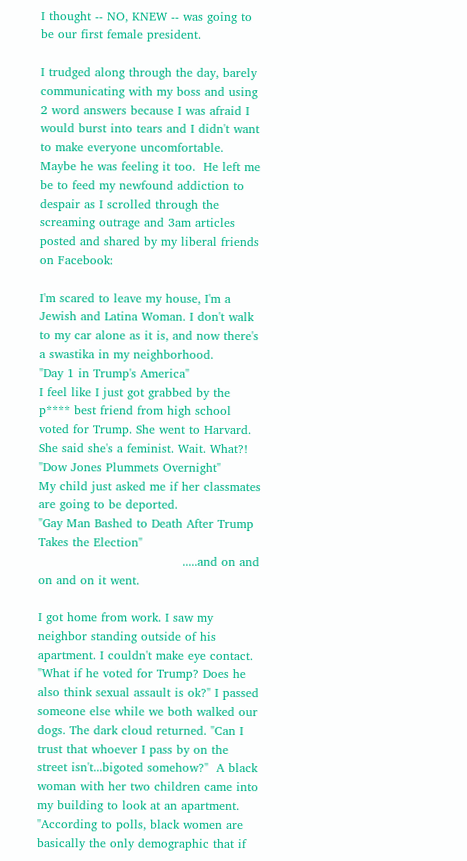I thought -- NO, KNEW -- was going to be our first female president.

I trudged along through the day, barely communicating with my boss and using 2 word answers because I was afraid I would burst into tears and I didn't want to make everyone uncomfortable.  Maybe he was feeling it too.  He left me be to feed my newfound addiction to despair as I scrolled through the screaming outrage and 3am articles posted and shared by my liberal friends on Facebook:

I'm scared to leave my house, I'm a Jewish and Latina Woman. I don't walk to my car alone as it is, and now there's a swastika in my neighborhood.
"Day 1 in Trump's America"
I feel like I just got grabbed by the p**** best friend from high school voted for Trump. She went to Harvard. She said she's a feminist. Wait. What?!
"Dow Jones Plummets Overnight"
My child just asked me if her classmates are going to be deported.
"Gay Man Bashed to Death After Trump Takes the Election"
                                    .....and on and on and on it went.

I got home from work. I saw my neighbor standing outside of his apartment. I couldn't make eye contact. "What if he voted for Trump? Does he also think sexual assault is ok?" I passed someone else while we both walked our dogs. The dark cloud returned. "Can I trust that whoever I pass by on the street isn't...bigoted somehow?"  A black woman with her two children came into my building to look at an apartment. "According to polls, black women are basically the only demographic that if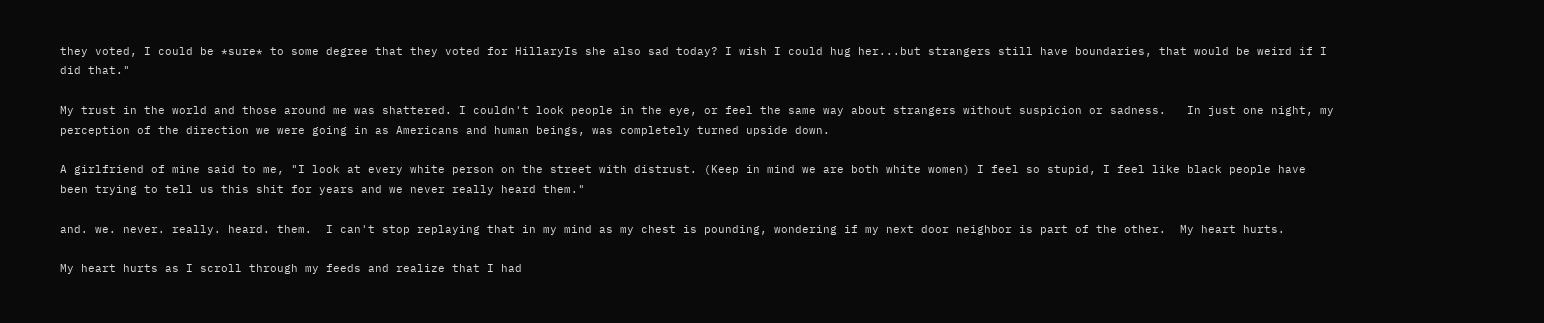they voted, I could be *sure* to some degree that they voted for HillaryIs she also sad today? I wish I could hug her...but strangers still have boundaries, that would be weird if I did that."

My trust in the world and those around me was shattered. I couldn't look people in the eye, or feel the same way about strangers without suspicion or sadness.   In just one night, my perception of the direction we were going in as Americans and human beings, was completely turned upside down.

A girlfriend of mine said to me, "I look at every white person on the street with distrust. (Keep in mind we are both white women) I feel so stupid, I feel like black people have been trying to tell us this shit for years and we never really heard them."

and. we. never. really. heard. them.  I can't stop replaying that in my mind as my chest is pounding, wondering if my next door neighbor is part of the other.  My heart hurts.

My heart hurts as I scroll through my feeds and realize that I had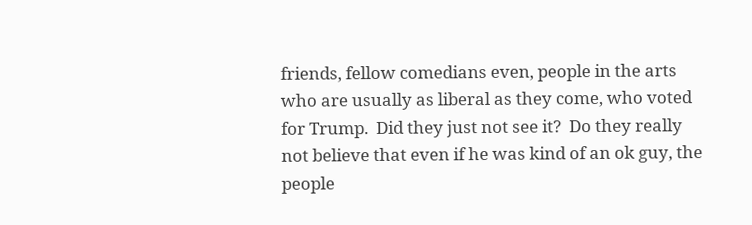friends, fellow comedians even, people in the arts who are usually as liberal as they come, who voted for Trump.  Did they just not see it?  Do they really not believe that even if he was kind of an ok guy, the people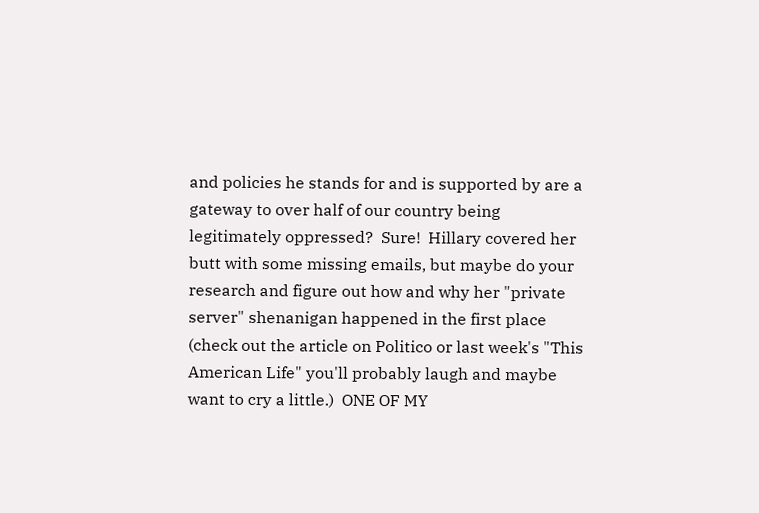and policies he stands for and is supported by are a gateway to over half of our country being legitimately oppressed?  Sure!  Hillary covered her butt with some missing emails, but maybe do your research and figure out how and why her "private server" shenanigan happened in the first place (check out the article on Politico or last week's "This American Life" you'll probably laugh and maybe want to cry a little.)  ONE OF MY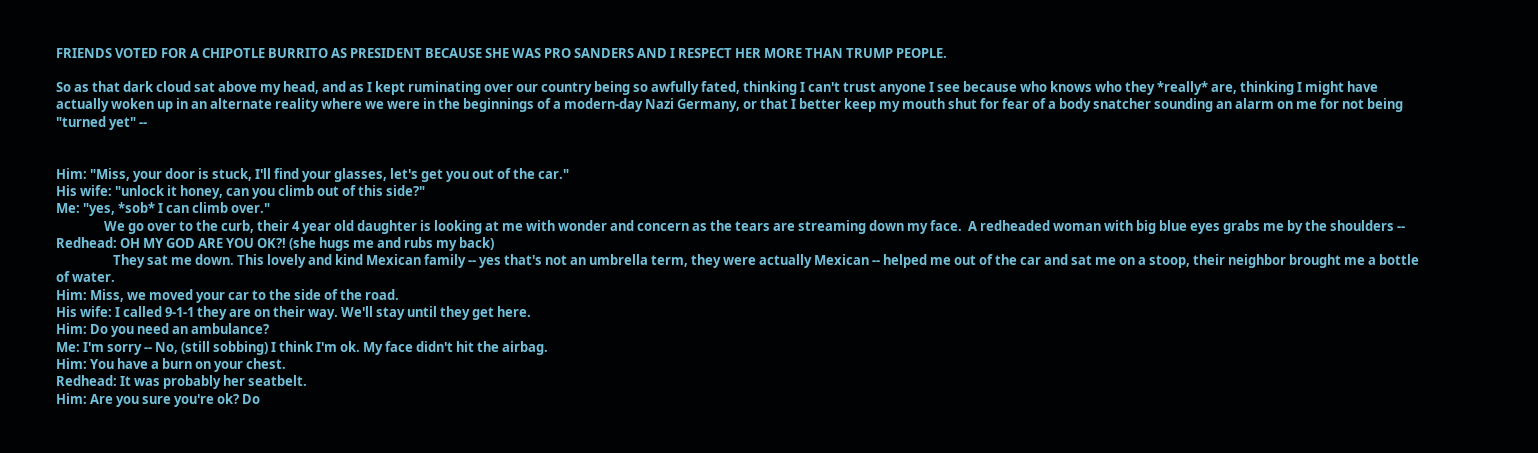FRIENDS VOTED FOR A CHIPOTLE BURRITO AS PRESIDENT BECAUSE SHE WAS PRO SANDERS AND I RESPECT HER MORE THAN TRUMP PEOPLE.

So as that dark cloud sat above my head, and as I kept ruminating over our country being so awfully fated, thinking I can't trust anyone I see because who knows who they *really* are, thinking I might have actually woken up in an alternate reality where we were in the beginnings of a modern-day Nazi Germany, or that I better keep my mouth shut for fear of a body snatcher sounding an alarm on me for not being "turned yet" --


Him: "Miss, your door is stuck, I'll find your glasses, let's get you out of the car."
His wife: "unlock it honey, can you climb out of this side?"
Me: "yes, *sob* I can climb over."
                We go over to the curb, their 4 year old daughter is looking at me with wonder and concern as the tears are streaming down my face.  A redheaded woman with big blue eyes grabs me by the shoulders --
Redhead: OH MY GOD ARE YOU OK?! (she hugs me and rubs my back)
                   They sat me down. This lovely and kind Mexican family -- yes that's not an umbrella term, they were actually Mexican -- helped me out of the car and sat me on a stoop, their neighbor brought me a bottle of water.
Him: Miss, we moved your car to the side of the road.
His wife: I called 9-1-1 they are on their way. We'll stay until they get here.
Him: Do you need an ambulance?
Me: I'm sorry -- No, (still sobbing) I think I'm ok. My face didn't hit the airbag.
Him: You have a burn on your chest.
Redhead: It was probably her seatbelt.
Him: Are you sure you're ok? Do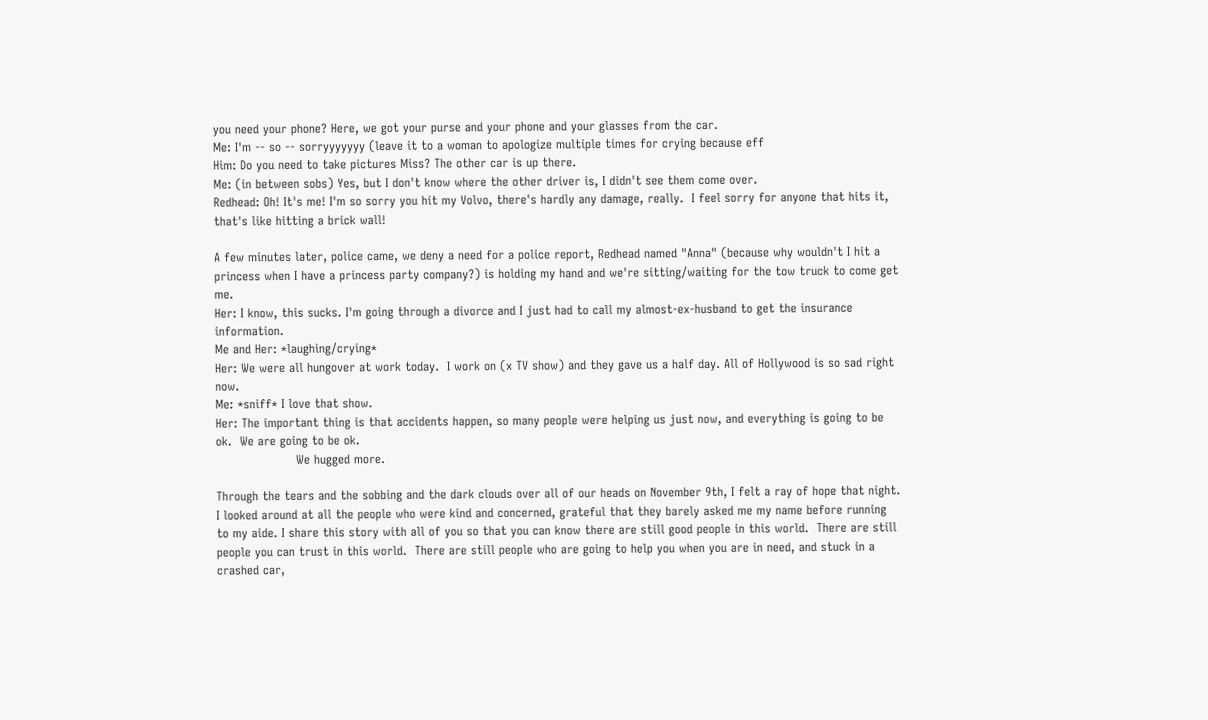you need your phone? Here, we got your purse and your phone and your glasses from the car.
Me: I'm -- so -- sorryyyyyyy (leave it to a woman to apologize multiple times for crying because eff
Him: Do you need to take pictures Miss? The other car is up there.
Me: (in between sobs) Yes, but I don't know where the other driver is, I didn't see them come over.
Redhead: Oh! It's me! I'm so sorry you hit my Volvo, there's hardly any damage, really.  I feel sorry for anyone that hits it, that's like hitting a brick wall!

A few minutes later, police came, we deny a need for a police report, Redhead named "Anna" (because why wouldn't I hit a princess when I have a princess party company?) is holding my hand and we're sitting/waiting for the tow truck to come get me.
Her: I know, this sucks. I'm going through a divorce and I just had to call my almost-ex-husband to get the insurance information.
Me and Her: *laughing/crying*
Her: We were all hungover at work today.  I work on (x TV show) and they gave us a half day. All of Hollywood is so sad right now.
Me: *sniff* I love that show.
Her: The important thing is that accidents happen, so many people were helping us just now, and everything is going to be ok.  We are going to be ok.
                    We hugged more.

Through the tears and the sobbing and the dark clouds over all of our heads on November 9th, I felt a ray of hope that night.  I looked around at all the people who were kind and concerned, grateful that they barely asked me my name before running to my aide. I share this story with all of you so that you can know there are still good people in this world.  There are still people you can trust in this world.  There are still people who are going to help you when you are in need, and stuck in a crashed car,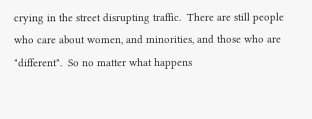crying in the street disrupting traffic.  There are still people who care about women, and minorities, and those who are "different".  So no matter what happens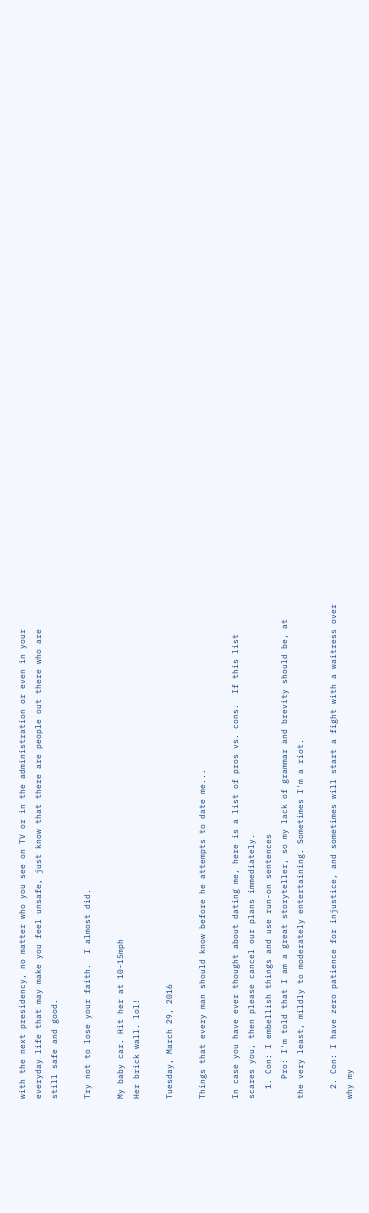with the next presidency, no matter who you see on TV or in the administration or even in your everyday life that may make you feel unsafe, just know that there are people out there who are still safe and good.

Try not to lose your faith.  I almost did.

My baby car. Hit her at 10-15mph
Her brick wall. lol!

Tuesday, March 29, 2016

Things that every man should know before he attempts to date me...

In case you have ever thought about dating me, here is a list of pros vs. cons.  If this list scares you, then please cancel our plans immediately.
  1. Con: I embellish things and use run-on sentences
    Pro: I'm told that I am a great storyteller, so my lack of grammar and brevity should be, at the very least, mildly to moderately entertaining. Sometimes I'm a riot.

  2. Con: I have zero patience for injustice, and sometimes will start a fight with a waitress over why my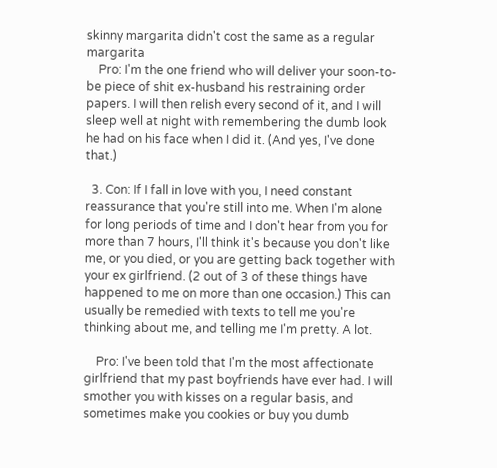skinny margarita didn't cost the same as a regular margarita
    Pro: I'm the one friend who will deliver your soon-to-be piece of shit ex-husband his restraining order papers. I will then relish every second of it, and I will sleep well at night with remembering the dumb look he had on his face when I did it. (And yes, I've done that.)

  3. Con: If I fall in love with you, I need constant reassurance that you're still into me. When I'm alone for long periods of time and I don't hear from you for more than 7 hours, I'll think it's because you don't like me, or you died, or you are getting back together with your ex girlfriend. (2 out of 3 of these things have happened to me on more than one occasion.) This can usually be remedied with texts to tell me you're thinking about me, and telling me I'm pretty. A lot.

    Pro: I've been told that I'm the most affectionate girlfriend that my past boyfriends have ever had. I will smother you with kisses on a regular basis, and sometimes make you cookies or buy you dumb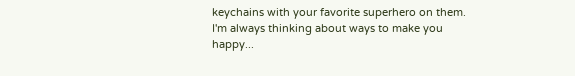keychains with your favorite superhero on them. I'm always thinking about ways to make you happy...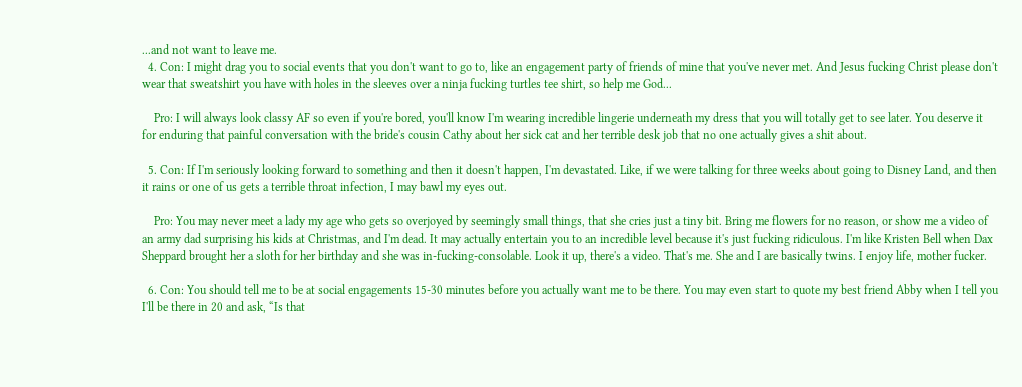...and not want to leave me.
  4. Con: I might drag you to social events that you don't want to go to, like an engagement party of friends of mine that you've never met. And Jesus fucking Christ please don't wear that sweatshirt you have with holes in the sleeves over a ninja fucking turtles tee shirt, so help me God...

    Pro: I will always look classy AF so even if you're bored, you'll know I'm wearing incredible lingerie underneath my dress that you will totally get to see later. You deserve it for enduring that painful conversation with the bride's cousin Cathy about her sick cat and her terrible desk job that no one actually gives a shit about.

  5. Con: If I'm seriously looking forward to something and then it doesn't happen, I'm devastated. Like, if we were talking for three weeks about going to Disney Land, and then it rains or one of us gets a terrible throat infection, I may bawl my eyes out.

    Pro: You may never meet a lady my age who gets so overjoyed by seemingly small things, that she cries just a tiny bit. Bring me flowers for no reason, or show me a video of an army dad surprising his kids at Christmas, and I'm dead. It may actually entertain you to an incredible level because it's just fucking ridiculous. I'm like Kristen Bell when Dax Sheppard brought her a sloth for her birthday and she was in-fucking-consolable. Look it up, there's a video. That's me. She and I are basically twins. I enjoy life, mother fucker.

  6. Con: You should tell me to be at social engagements 15-30 minutes before you actually want me to be there. You may even start to quote my best friend Abby when I tell you I'll be there in 20 and ask, “Is that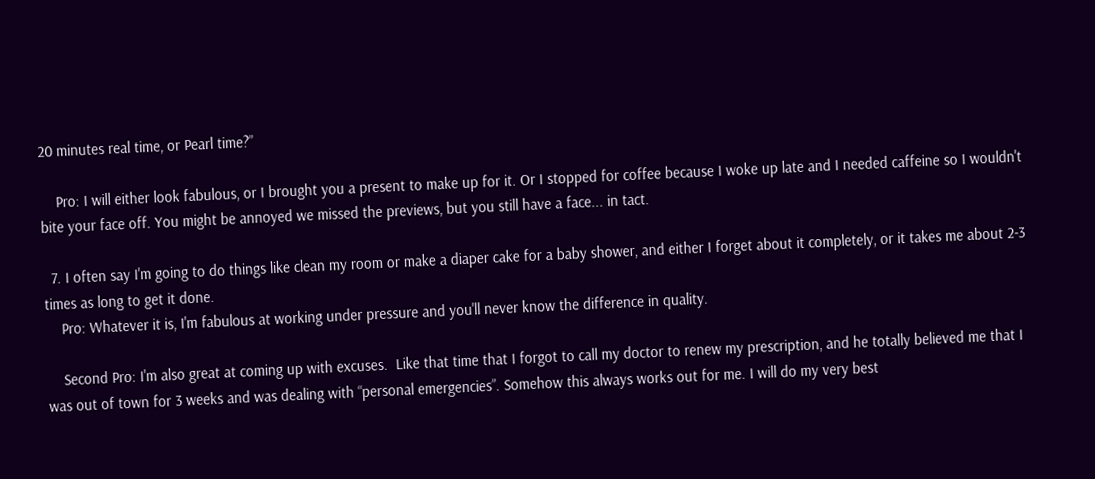20 minutes real time, or Pearl time?”

    Pro: I will either look fabulous, or I brought you a present to make up for it. Or I stopped for coffee because I woke up late and I needed caffeine so I wouldn't bite your face off. You might be annoyed we missed the previews, but you still have a face... in tact.

  7. I often say I'm going to do things like clean my room or make a diaper cake for a baby shower, and either I forget about it completely, or it takes me about 2-3 times as long to get it done.
    Pro: Whatever it is, I'm fabulous at working under pressure and you'll never know the difference in quality.

    Second Pro: I'm also great at coming up with excuses.  Like that time that I forgot to call my doctor to renew my prescription, and he totally believed me that I was out of town for 3 weeks and was dealing with “personal emergencies”. Somehow this always works out for me. I will do my very best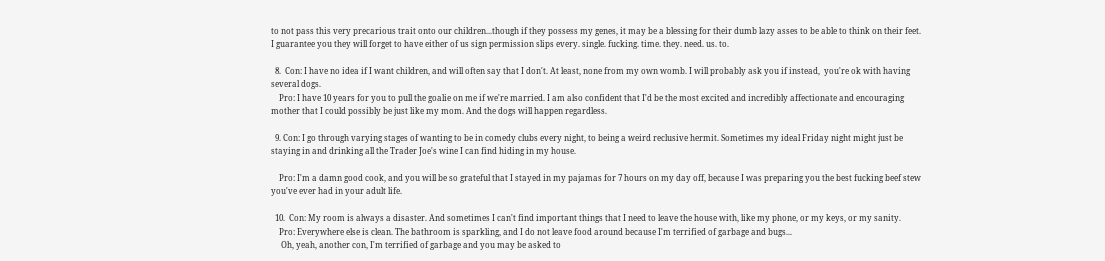to not pass this very precarious trait onto our children...though if they possess my genes, it may be a blessing for their dumb lazy asses to be able to think on their feet.  I guarantee you they will forget to have either of us sign permission slips every. single. fucking. time. they. need. us. to.

  8.  Con: I have no idea if I want children, and will often say that I don't. At least, none from my own womb. I will probably ask you if instead,  you're ok with having several dogs.
    Pro: I have 10 years for you to pull the goalie on me if we're married. I am also confident that I'd be the most excited and incredibly affectionate and encouraging mother that I could possibly be just like my mom. And the dogs will happen regardless.

  9. Con: I go through varying stages of wanting to be in comedy clubs every night, to being a weird reclusive hermit. Sometimes my ideal Friday night might just be staying in and drinking all the Trader Joe's wine I can find hiding in my house.

    Pro: I'm a damn good cook, and you will be so grateful that I stayed in my pajamas for 7 hours on my day off, because I was preparing you the best fucking beef stew you've ever had in your adult life.

  10.  Con: My room is always a disaster. And sometimes I can't find important things that I need to leave the house with, like my phone, or my keys, or my sanity.
    Pro: Everywhere else is clean. The bathroom is sparkling, and I do not leave food around because I'm terrified of garbage and bugs...
     Oh, yeah, another con, I'm terrified of garbage and you may be asked to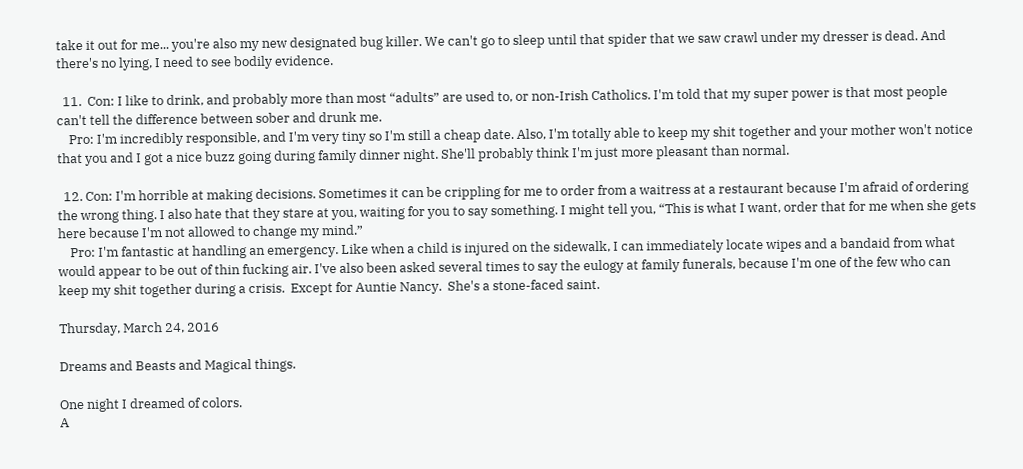take it out for me... you're also my new designated bug killer. We can't go to sleep until that spider that we saw crawl under my dresser is dead. And there's no lying, I need to see bodily evidence.

  11.  Con: I like to drink, and probably more than most “adults” are used to, or non-Irish Catholics. I'm told that my super power is that most people can't tell the difference between sober and drunk me.
    Pro: I'm incredibly responsible, and I'm very tiny so I'm still a cheap date. Also, I'm totally able to keep my shit together and your mother won't notice that you and I got a nice buzz going during family dinner night. She'll probably think I'm just more pleasant than normal.

  12. Con: I'm horrible at making decisions. Sometimes it can be crippling for me to order from a waitress at a restaurant because I'm afraid of ordering the wrong thing. I also hate that they stare at you, waiting for you to say something. I might tell you, “This is what I want, order that for me when she gets here because I'm not allowed to change my mind.”
    Pro: I'm fantastic at handling an emergency. Like when a child is injured on the sidewalk, I can immediately locate wipes and a bandaid from what would appear to be out of thin fucking air. I've also been asked several times to say the eulogy at family funerals, because I'm one of the few who can keep my shit together during a crisis.  Except for Auntie Nancy.  She's a stone-faced saint.

Thursday, March 24, 2016

Dreams and Beasts and Magical things.

One night I dreamed of colors.
A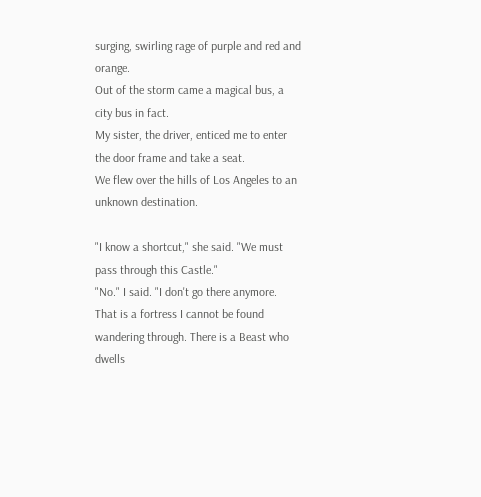surging, swirling rage of purple and red and orange.
Out of the storm came a magical bus, a city bus in fact.
My sister, the driver, enticed me to enter the door frame and take a seat.
We flew over the hills of Los Angeles to an unknown destination.

"I know a shortcut," she said. "We must pass through this Castle."
"No." I said. "I don't go there anymore. That is a fortress I cannot be found wandering through. There is a Beast who dwells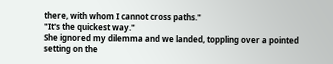there, with whom I cannot cross paths."
"It's the quickest way."
She ignored my dilemma and we landed, toppling over a pointed setting on the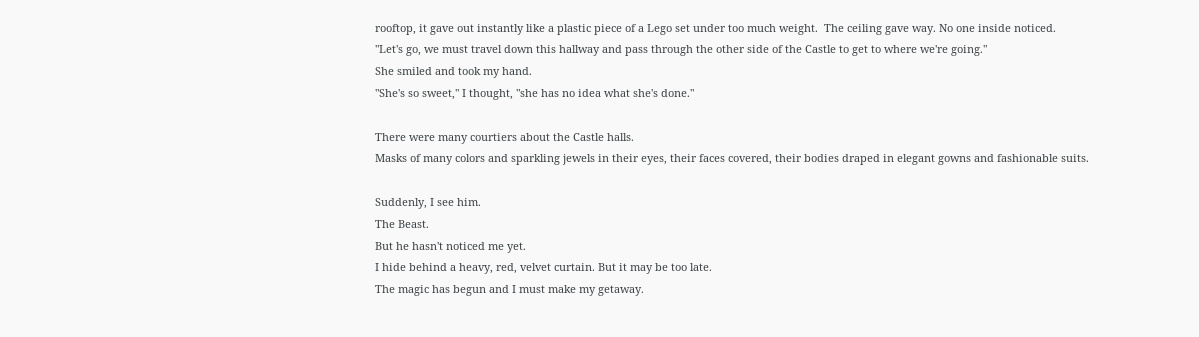rooftop, it gave out instantly like a plastic piece of a Lego set under too much weight.  The ceiling gave way. No one inside noticed.
"Let's go, we must travel down this hallway and pass through the other side of the Castle to get to where we're going."
She smiled and took my hand.
"She's so sweet," I thought, "she has no idea what she's done."

There were many courtiers about the Castle halls.
Masks of many colors and sparkling jewels in their eyes, their faces covered, their bodies draped in elegant gowns and fashionable suits.

Suddenly, I see him.
The Beast.
But he hasn't noticed me yet.
I hide behind a heavy, red, velvet curtain. But it may be too late.
The magic has begun and I must make my getaway.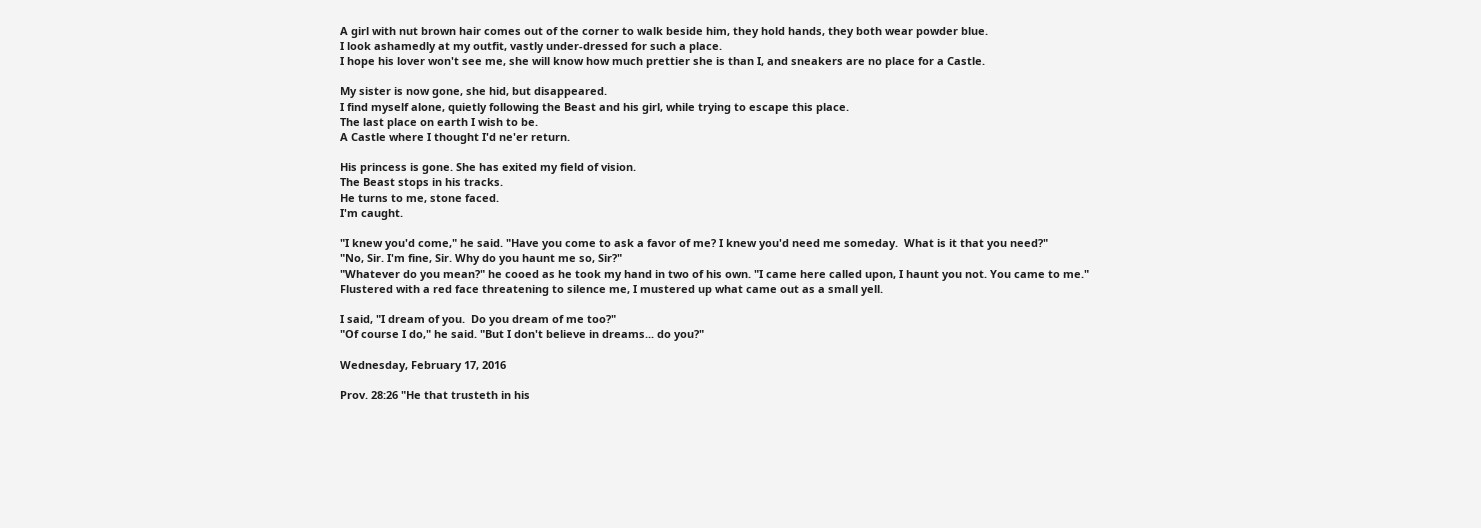A girl with nut brown hair comes out of the corner to walk beside him, they hold hands, they both wear powder blue.
I look ashamedly at my outfit, vastly under-dressed for such a place.
I hope his lover won't see me, she will know how much prettier she is than I, and sneakers are no place for a Castle.

My sister is now gone, she hid, but disappeared.
I find myself alone, quietly following the Beast and his girl, while trying to escape this place.
The last place on earth I wish to be.
A Castle where I thought I'd ne'er return.

His princess is gone. She has exited my field of vision.
The Beast stops in his tracks.
He turns to me, stone faced.
I'm caught.

"I knew you'd come," he said. "Have you come to ask a favor of me? I knew you'd need me someday.  What is it that you need?"
"No, Sir. I'm fine, Sir. Why do you haunt me so, Sir?"
"Whatever do you mean?" he cooed as he took my hand in two of his own. "I came here called upon, I haunt you not. You came to me."
Flustered with a red face threatening to silence me, I mustered up what came out as a small yell.

I said, "I dream of you.  Do you dream of me too?"
"Of course I do," he said. "But I don't believe in dreams... do you?"

Wednesday, February 17, 2016

Prov. 28:26 "He that trusteth in his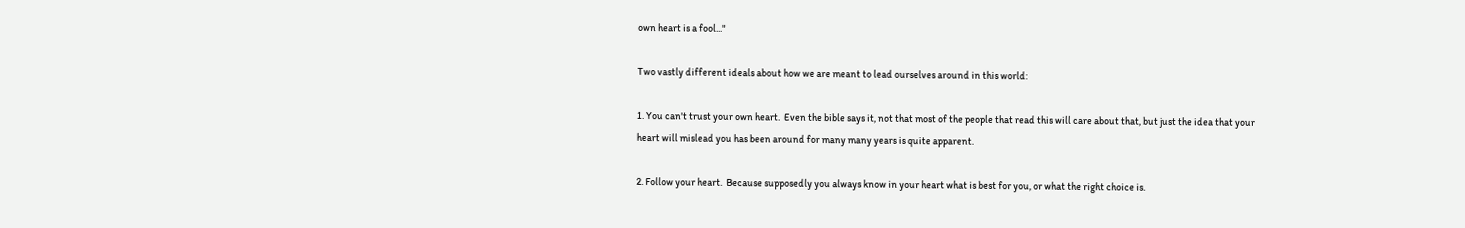own heart is a fool..."

Two vastly different ideals about how we are meant to lead ourselves around in this world:

1. You can't trust your own heart.  Even the bible says it, not that most of the people that read this will care about that, but just the idea that your heart will mislead you has been around for many many years is quite apparent.

2. Follow your heart.  Because supposedly you always know in your heart what is best for you, or what the right choice is.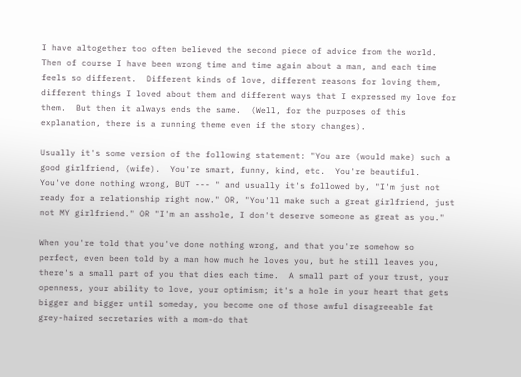I have altogether too often believed the second piece of advice from the world.  Then of course I have been wrong time and time again about a man, and each time feels so different.  Different kinds of love, different reasons for loving them, different things I loved about them and different ways that I expressed my love for them.  But then it always ends the same.  (Well, for the purposes of this explanation, there is a running theme even if the story changes).

Usually it's some version of the following statement: "You are (would make) such a good girlfriend, (wife).  You're smart, funny, kind, etc.  You're beautiful.  You've done nothing wrong, BUT --- " and usually it's followed by, "I'm just not ready for a relationship right now." OR, "You'll make such a great girlfriend, just not MY girlfriend." OR "I'm an asshole, I don't deserve someone as great as you."

When you're told that you've done nothing wrong, and that you're somehow so perfect, even been told by a man how much he loves you, but he still leaves you, there's a small part of you that dies each time.  A small part of your trust, your openness, your ability to love, your optimism; it's a hole in your heart that gets bigger and bigger until someday, you become one of those awful disagreeable fat grey-haired secretaries with a mom-do that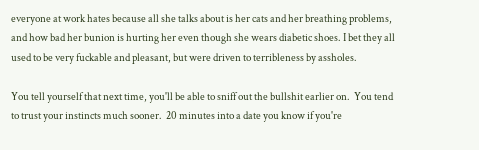everyone at work hates because all she talks about is her cats and her breathing problems, and how bad her bunion is hurting her even though she wears diabetic shoes. I bet they all used to be very fuckable and pleasant, but were driven to terribleness by assholes.

You tell yourself that next time, you'll be able to sniff out the bullshit earlier on.  You tend to trust your instincts much sooner.  20 minutes into a date you know if you're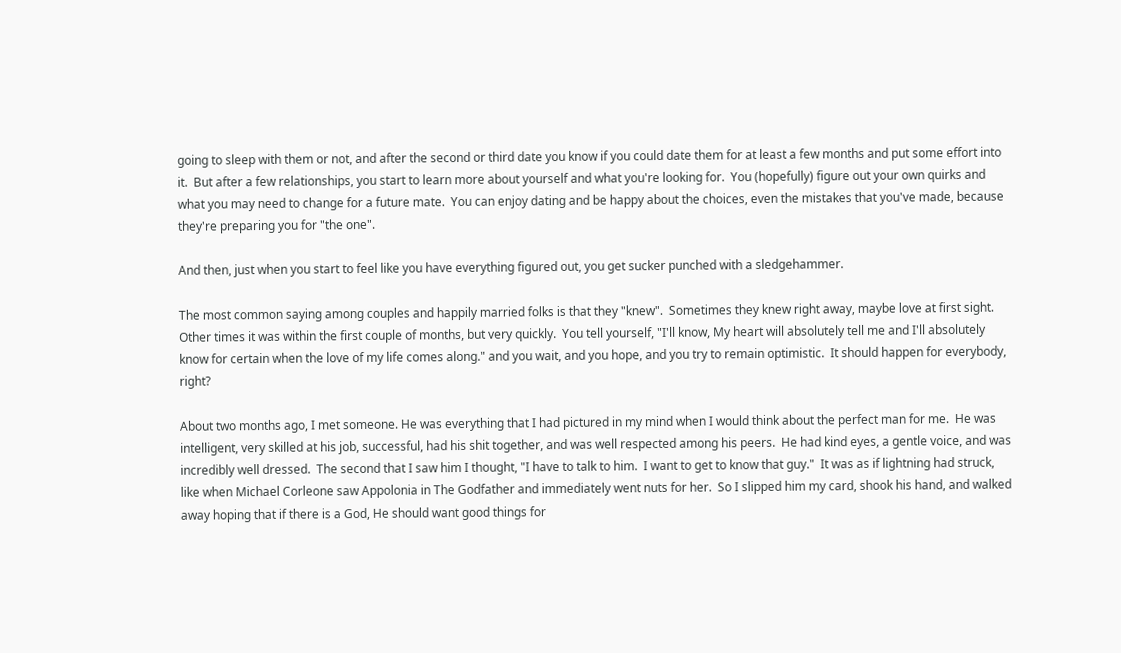going to sleep with them or not, and after the second or third date you know if you could date them for at least a few months and put some effort into it.  But after a few relationships, you start to learn more about yourself and what you're looking for.  You (hopefully) figure out your own quirks and what you may need to change for a future mate.  You can enjoy dating and be happy about the choices, even the mistakes that you've made, because they're preparing you for "the one".

And then, just when you start to feel like you have everything figured out, you get sucker punched with a sledgehammer.

The most common saying among couples and happily married folks is that they "knew".  Sometimes they knew right away, maybe love at first sight.  Other times it was within the first couple of months, but very quickly.  You tell yourself, "I'll know, My heart will absolutely tell me and I'll absolutely know for certain when the love of my life comes along." and you wait, and you hope, and you try to remain optimistic.  It should happen for everybody, right?

About two months ago, I met someone. He was everything that I had pictured in my mind when I would think about the perfect man for me.  He was intelligent, very skilled at his job, successful, had his shit together, and was well respected among his peers.  He had kind eyes, a gentle voice, and was incredibly well dressed.  The second that I saw him I thought, "I have to talk to him.  I want to get to know that guy."  It was as if lightning had struck, like when Michael Corleone saw Appolonia in The Godfather and immediately went nuts for her.  So I slipped him my card, shook his hand, and walked away hoping that if there is a God, He should want good things for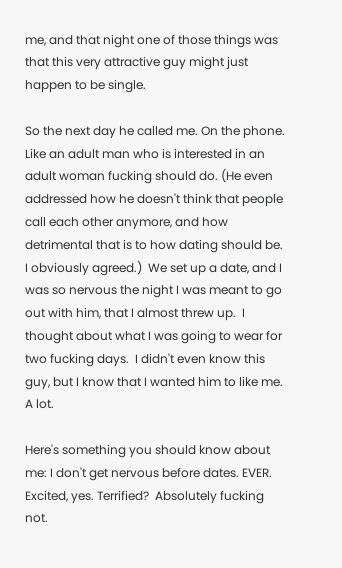me, and that night one of those things was that this very attractive guy might just happen to be single.

So the next day he called me. On the phone. Like an adult man who is interested in an adult woman fucking should do. (He even addressed how he doesn't think that people call each other anymore, and how detrimental that is to how dating should be.  I obviously agreed.)  We set up a date, and I was so nervous the night I was meant to go out with him, that I almost threw up.  I thought about what I was going to wear for two fucking days.  I didn't even know this guy, but I know that I wanted him to like me. A lot.

Here's something you should know about me: I don't get nervous before dates. EVER.  Excited, yes. Terrified?  Absolutely fucking not.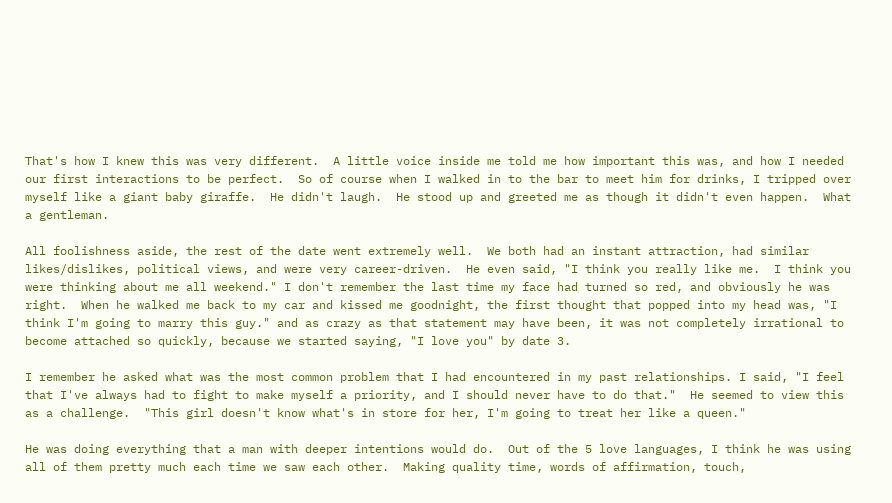That's how I knew this was very different.  A little voice inside me told me how important this was, and how I needed our first interactions to be perfect.  So of course when I walked in to the bar to meet him for drinks, I tripped over myself like a giant baby giraffe.  He didn't laugh.  He stood up and greeted me as though it didn't even happen.  What a gentleman.

All foolishness aside, the rest of the date went extremely well.  We both had an instant attraction, had similar likes/dislikes, political views, and were very career-driven.  He even said, "I think you really like me.  I think you were thinking about me all weekend." I don't remember the last time my face had turned so red, and obviously he was right.  When he walked me back to my car and kissed me goodnight, the first thought that popped into my head was, "I think I'm going to marry this guy." and as crazy as that statement may have been, it was not completely irrational to become attached so quickly, because we started saying, "I love you" by date 3.

I remember he asked what was the most common problem that I had encountered in my past relationships. I said, "I feel that I've always had to fight to make myself a priority, and I should never have to do that."  He seemed to view this as a challenge.  "This girl doesn't know what's in store for her, I'm going to treat her like a queen."

He was doing everything that a man with deeper intentions would do.  Out of the 5 love languages, I think he was using all of them pretty much each time we saw each other.  Making quality time, words of affirmation, touch,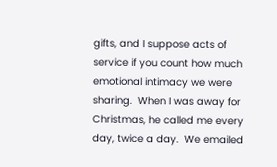gifts, and I suppose acts of service if you count how much emotional intimacy we were sharing.  When I was away for Christmas, he called me every day, twice a day.  We emailed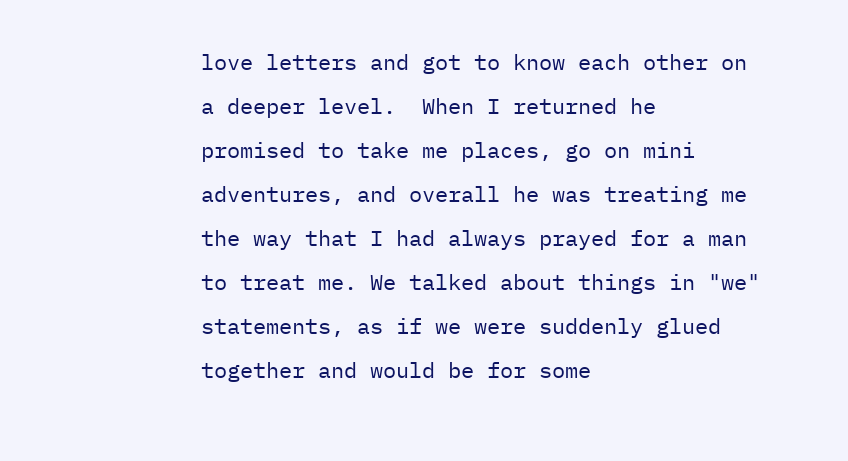love letters and got to know each other on a deeper level.  When I returned he promised to take me places, go on mini adventures, and overall he was treating me the way that I had always prayed for a man to treat me. We talked about things in "we" statements, as if we were suddenly glued together and would be for some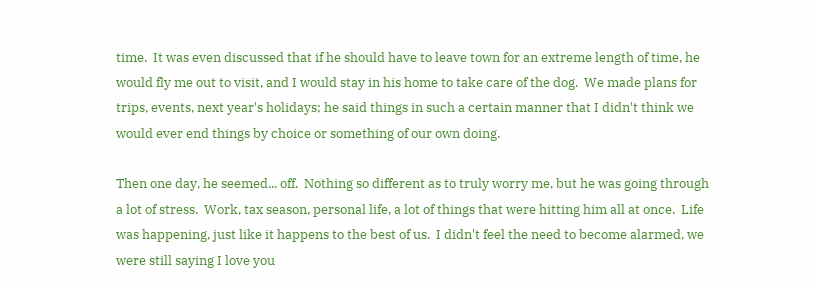time.  It was even discussed that if he should have to leave town for an extreme length of time, he would fly me out to visit, and I would stay in his home to take care of the dog.  We made plans for trips, events, next year's holidays; he said things in such a certain manner that I didn't think we would ever end things by choice or something of our own doing.

Then one day, he seemed... off.  Nothing so different as to truly worry me, but he was going through a lot of stress.  Work, tax season, personal life, a lot of things that were hitting him all at once.  Life was happening, just like it happens to the best of us.  I didn't feel the need to become alarmed, we were still saying I love you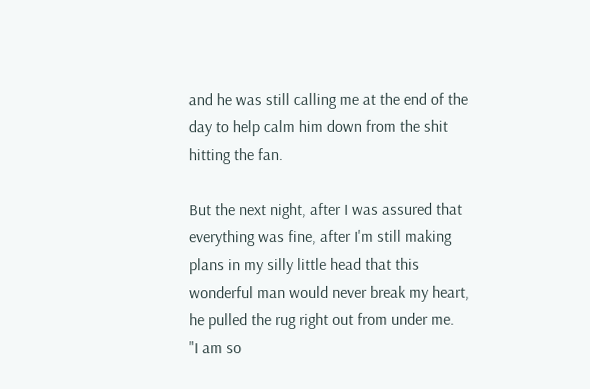and he was still calling me at the end of the day to help calm him down from the shit hitting the fan.

But the next night, after I was assured that everything was fine, after I'm still making plans in my silly little head that this wonderful man would never break my heart, he pulled the rug right out from under me.  "I am so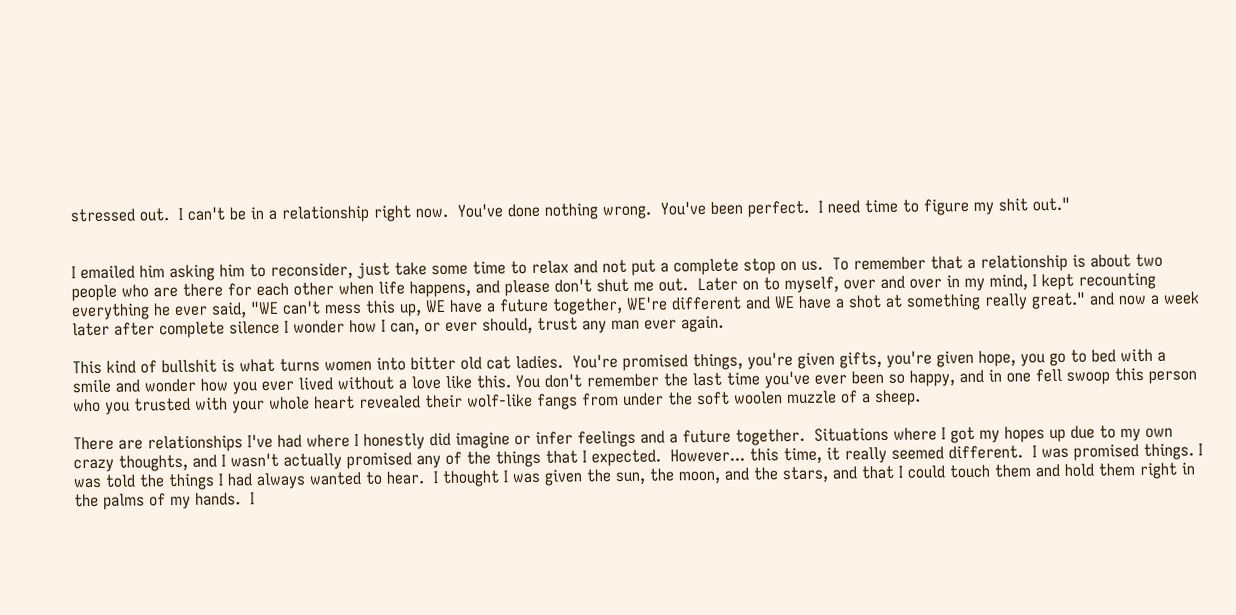stressed out.  I can't be in a relationship right now.  You've done nothing wrong.  You've been perfect.  I need time to figure my shit out."


I emailed him asking him to reconsider, just take some time to relax and not put a complete stop on us.  To remember that a relationship is about two people who are there for each other when life happens, and please don't shut me out.  Later on to myself, over and over in my mind, I kept recounting everything he ever said, "WE can't mess this up, WE have a future together, WE're different and WE have a shot at something really great." and now a week later after complete silence I wonder how I can, or ever should, trust any man ever again.

This kind of bullshit is what turns women into bitter old cat ladies.  You're promised things, you're given gifts, you're given hope, you go to bed with a smile and wonder how you ever lived without a love like this. You don't remember the last time you've ever been so happy, and in one fell swoop this person who you trusted with your whole heart revealed their wolf-like fangs from under the soft woolen muzzle of a sheep.

There are relationships I've had where I honestly did imagine or infer feelings and a future together.  Situations where I got my hopes up due to my own crazy thoughts, and I wasn't actually promised any of the things that I expected.  However... this time, it really seemed different.  I was promised things. I was told the things I had always wanted to hear.  I thought I was given the sun, the moon, and the stars, and that I could touch them and hold them right in the palms of my hands.  I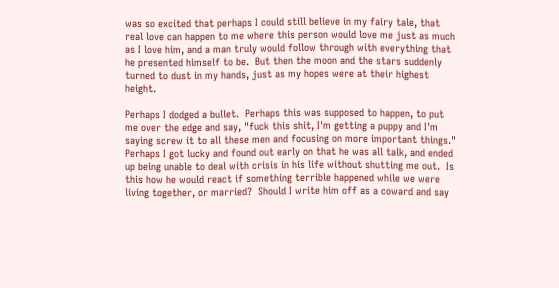was so excited that perhaps I could still believe in my fairy tale, that real love can happen to me where this person would love me just as much as I love him, and a man truly would follow through with everything that he presented himself to be.  But then the moon and the stars suddenly turned to dust in my hands, just as my hopes were at their highest height.

Perhaps I dodged a bullet.  Perhaps this was supposed to happen, to put me over the edge and say, "fuck this shit, I'm getting a puppy and I'm saying screw it to all these men and focusing on more important things."  Perhaps I got lucky and found out early on that he was all talk, and ended up being unable to deal with crisis in his life without shutting me out.  Is this how he would react if something terrible happened while we were living together, or married?  Should I write him off as a coward and say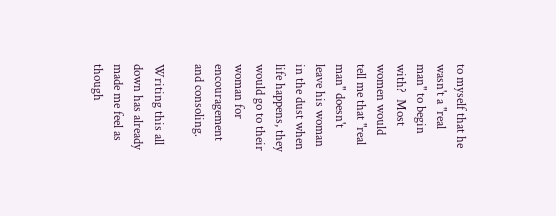to myself that he wasn't a "real man" to begin with?  Most women would tell me that "real man" doesn't leave his woman in the dust when life happens, they would go to their woman for encouragement and consoling.

Writing this all down has already made me feel as though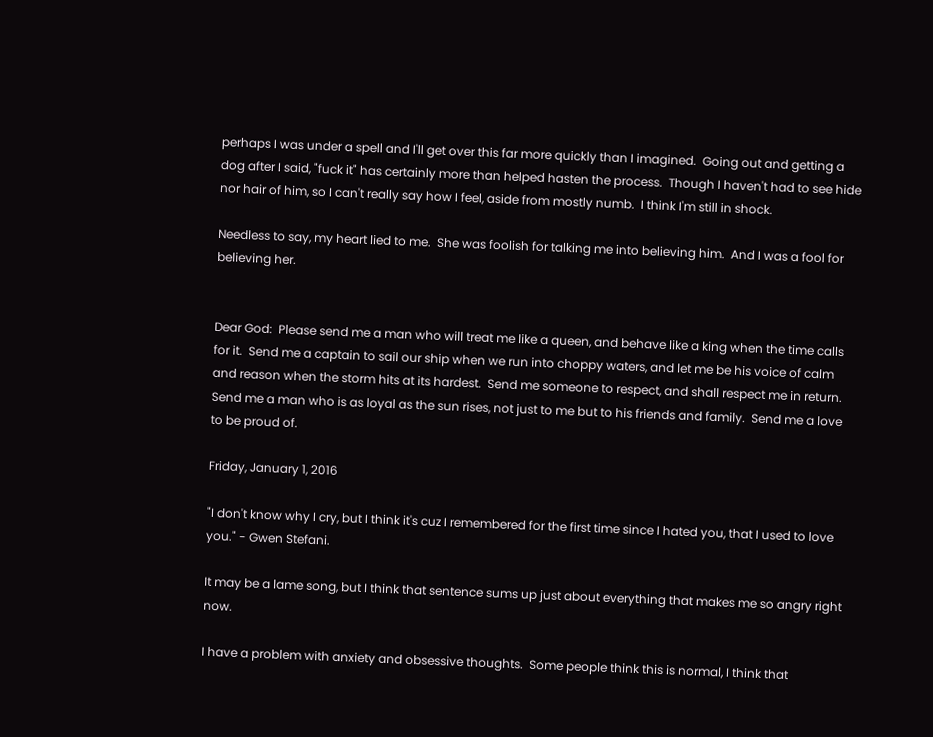perhaps I was under a spell and I'll get over this far more quickly than I imagined.  Going out and getting a dog after I said, "fuck it" has certainly more than helped hasten the process.  Though I haven't had to see hide nor hair of him, so I can't really say how I feel, aside from mostly numb.  I think I'm still in shock.

Needless to say, my heart lied to me.  She was foolish for talking me into believing him.  And I was a fool for believing her.


Dear God:  Please send me a man who will treat me like a queen, and behave like a king when the time calls for it.  Send me a captain to sail our ship when we run into choppy waters, and let me be his voice of calm and reason when the storm hits at its hardest.  Send me someone to respect, and shall respect me in return.  Send me a man who is as loyal as the sun rises, not just to me but to his friends and family.  Send me a love to be proud of.

Friday, January 1, 2016

"I don't know why I cry, but I think it's cuz I remembered for the first time since I hated you, that I used to love you." - Gwen Stefani.

It may be a lame song, but I think that sentence sums up just about everything that makes me so angry right now.

I have a problem with anxiety and obsessive thoughts.  Some people think this is normal, I think that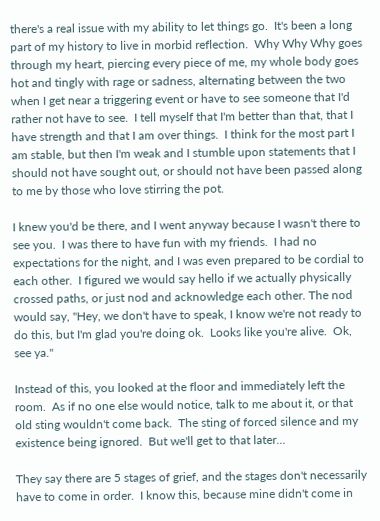there's a real issue with my ability to let things go.  It's been a long part of my history to live in morbid reflection.  Why Why Why goes through my heart, piercing every piece of me, my whole body goes hot and tingly with rage or sadness, alternating between the two when I get near a triggering event or have to see someone that I'd rather not have to see.  I tell myself that I'm better than that, that I have strength and that I am over things.  I think for the most part I am stable, but then I'm weak and I stumble upon statements that I should not have sought out, or should not have been passed along to me by those who love stirring the pot.

I knew you'd be there, and I went anyway because I wasn't there to see you.  I was there to have fun with my friends.  I had no expectations for the night, and I was even prepared to be cordial to each other.  I figured we would say hello if we actually physically crossed paths, or just nod and acknowledge each other. The nod would say, "Hey, we don't have to speak, I know we're not ready to do this, but I'm glad you're doing ok.  Looks like you're alive.  Ok, see ya."

Instead of this, you looked at the floor and immediately left the room.  As if no one else would notice, talk to me about it, or that old sting wouldn't come back.  The sting of forced silence and my existence being ignored.  But we'll get to that later...

They say there are 5 stages of grief, and the stages don't necessarily have to come in order.  I know this, because mine didn't come in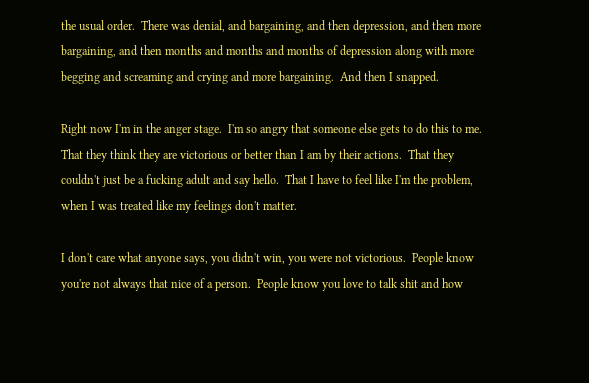the usual order.  There was denial, and bargaining, and then depression, and then more bargaining, and then months and months and months of depression along with more begging and screaming and crying and more bargaining.  And then I snapped.

Right now I'm in the anger stage.  I'm so angry that someone else gets to do this to me.  That they think they are victorious or better than I am by their actions.  That they couldn't just be a fucking adult and say hello.  That I have to feel like I'm the problem, when I was treated like my feelings don't matter.

I don't care what anyone says, you didn't win, you were not victorious.  People know you're not always that nice of a person.  People know you love to talk shit and how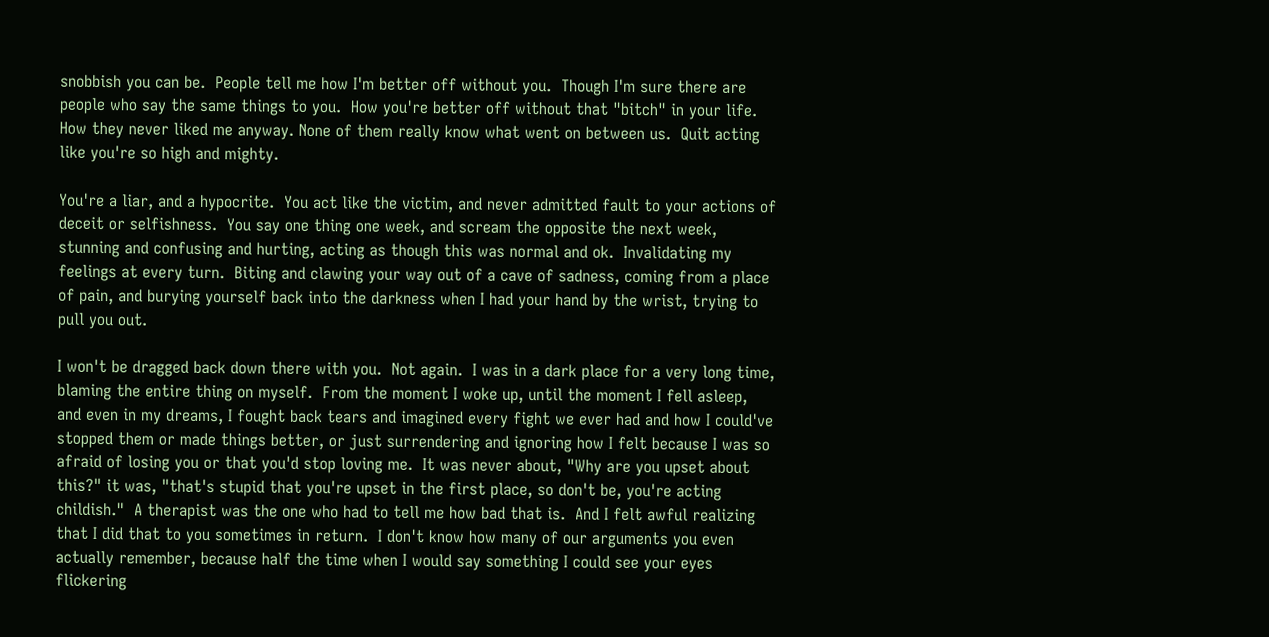snobbish you can be.  People tell me how I'm better off without you.  Though I'm sure there are people who say the same things to you.  How you're better off without that "bitch" in your life.  How they never liked me anyway. None of them really know what went on between us.  Quit acting like you're so high and mighty.

You're a liar, and a hypocrite.  You act like the victim, and never admitted fault to your actions of deceit or selfishness.  You say one thing one week, and scream the opposite the next week, stunning and confusing and hurting, acting as though this was normal and ok.  Invalidating my feelings at every turn.  Biting and clawing your way out of a cave of sadness, coming from a place of pain, and burying yourself back into the darkness when I had your hand by the wrist, trying to pull you out.

I won't be dragged back down there with you.  Not again.  I was in a dark place for a very long time, blaming the entire thing on myself.  From the moment I woke up, until the moment I fell asleep, and even in my dreams, I fought back tears and imagined every fight we ever had and how I could've stopped them or made things better, or just surrendering and ignoring how I felt because I was so afraid of losing you or that you'd stop loving me.  It was never about, "Why are you upset about this?" it was, "that's stupid that you're upset in the first place, so don't be, you're acting childish."  A therapist was the one who had to tell me how bad that is.  And I felt awful realizing that I did that to you sometimes in return.  I don't know how many of our arguments you even actually remember, because half the time when I would say something I could see your eyes flickering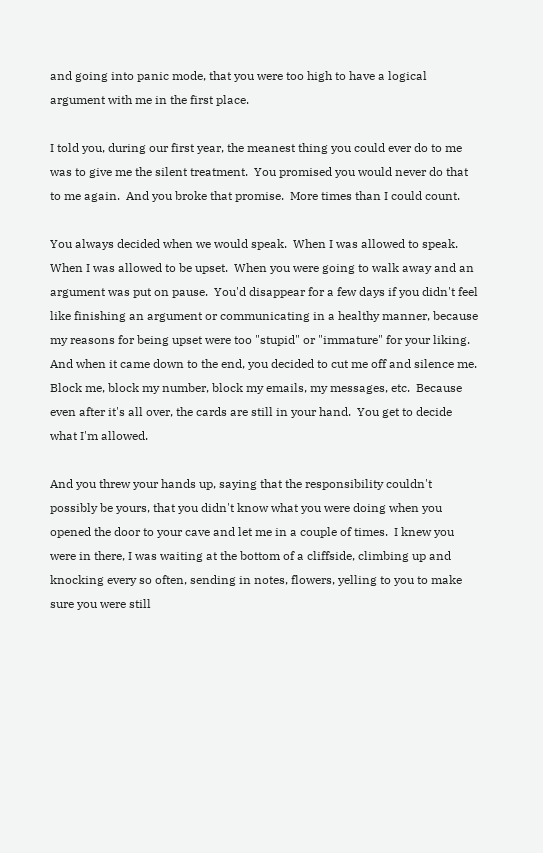and going into panic mode, that you were too high to have a logical argument with me in the first place.

I told you, during our first year, the meanest thing you could ever do to me was to give me the silent treatment.  You promised you would never do that to me again.  And you broke that promise.  More times than I could count.

You always decided when we would speak.  When I was allowed to speak.  When I was allowed to be upset.  When you were going to walk away and an argument was put on pause.  You'd disappear for a few days if you didn't feel like finishing an argument or communicating in a healthy manner, because my reasons for being upset were too "stupid" or "immature" for your liking.  And when it came down to the end, you decided to cut me off and silence me.  Block me, block my number, block my emails, my messages, etc.  Because even after it's all over, the cards are still in your hand.  You get to decide what I'm allowed.

And you threw your hands up, saying that the responsibility couldn't possibly be yours, that you didn't know what you were doing when you opened the door to your cave and let me in a couple of times.  I knew you were in there, I was waiting at the bottom of a cliffside, climbing up and knocking every so often, sending in notes, flowers, yelling to you to make sure you were still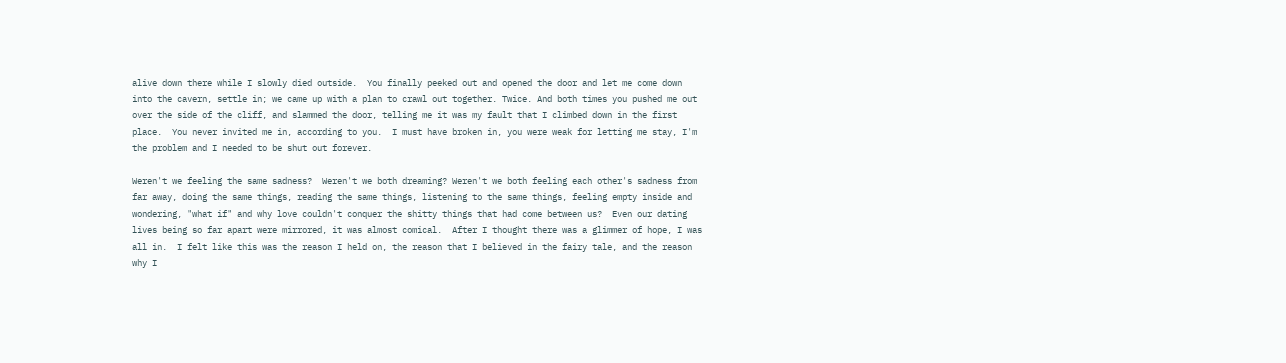alive down there while I slowly died outside.  You finally peeked out and opened the door and let me come down into the cavern, settle in; we came up with a plan to crawl out together. Twice. And both times you pushed me out over the side of the cliff, and slammed the door, telling me it was my fault that I climbed down in the first place.  You never invited me in, according to you.  I must have broken in, you were weak for letting me stay, I'm the problem and I needed to be shut out forever.

Weren't we feeling the same sadness?  Weren't we both dreaming? Weren't we both feeling each other's sadness from far away, doing the same things, reading the same things, listening to the same things, feeling empty inside and wondering, "what if" and why love couldn't conquer the shitty things that had come between us?  Even our dating lives being so far apart were mirrored, it was almost comical.  After I thought there was a glimmer of hope, I was all in.  I felt like this was the reason I held on, the reason that I believed in the fairy tale, and the reason why I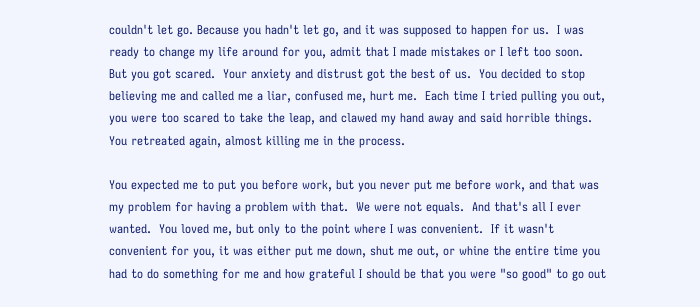couldn't let go. Because you hadn't let go, and it was supposed to happen for us.  I was ready to change my life around for you, admit that I made mistakes or I left too soon.  But you got scared.  Your anxiety and distrust got the best of us.  You decided to stop believing me and called me a liar, confused me, hurt me.  Each time I tried pulling you out, you were too scared to take the leap, and clawed my hand away and said horrible things. You retreated again, almost killing me in the process.

You expected me to put you before work, but you never put me before work, and that was my problem for having a problem with that.  We were not equals.  And that's all I ever wanted.  You loved me, but only to the point where I was convenient.  If it wasn't convenient for you, it was either put me down, shut me out, or whine the entire time you had to do something for me and how grateful I should be that you were "so good" to go out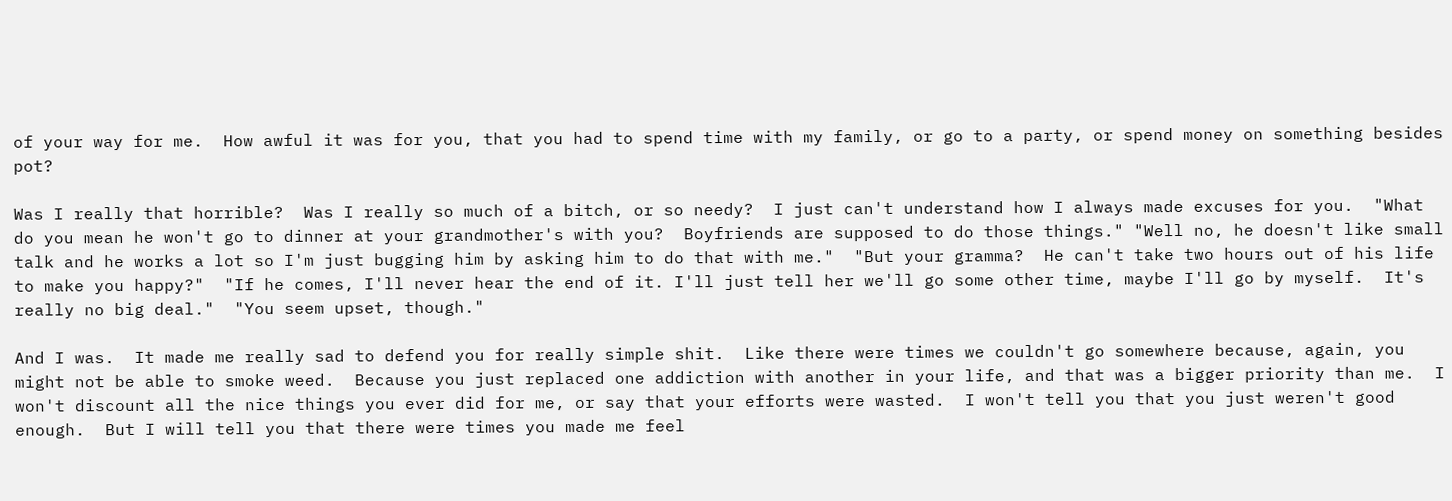of your way for me.  How awful it was for you, that you had to spend time with my family, or go to a party, or spend money on something besides pot?

Was I really that horrible?  Was I really so much of a bitch, or so needy?  I just can't understand how I always made excuses for you.  "What do you mean he won't go to dinner at your grandmother's with you?  Boyfriends are supposed to do those things." "Well no, he doesn't like small talk and he works a lot so I'm just bugging him by asking him to do that with me."  "But your gramma?  He can't take two hours out of his life to make you happy?"  "If he comes, I'll never hear the end of it. I'll just tell her we'll go some other time, maybe I'll go by myself.  It's really no big deal."  "You seem upset, though."

And I was.  It made me really sad to defend you for really simple shit.  Like there were times we couldn't go somewhere because, again, you might not be able to smoke weed.  Because you just replaced one addiction with another in your life, and that was a bigger priority than me.  I won't discount all the nice things you ever did for me, or say that your efforts were wasted.  I won't tell you that you just weren't good enough.  But I will tell you that there were times you made me feel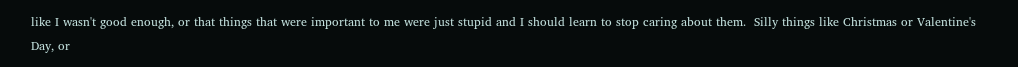like I wasn't good enough, or that things that were important to me were just stupid and I should learn to stop caring about them.  Silly things like Christmas or Valentine's Day, or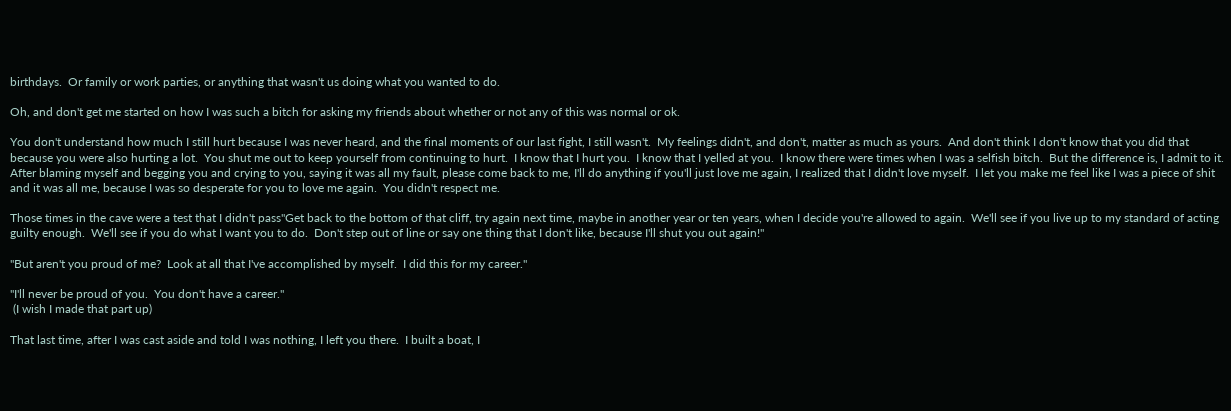birthdays.  Or family or work parties, or anything that wasn't us doing what you wanted to do.

Oh, and don't get me started on how I was such a bitch for asking my friends about whether or not any of this was normal or ok.

You don't understand how much I still hurt because I was never heard, and the final moments of our last fight, I still wasn't.  My feelings didn't, and don't, matter as much as yours.  And don't think I don't know that you did that because you were also hurting a lot.  You shut me out to keep yourself from continuing to hurt.  I know that I hurt you.  I know that I yelled at you.  I know there were times when I was a selfish bitch.  But the difference is, I admit to it.  After blaming myself and begging you and crying to you, saying it was all my fault, please come back to me, I'll do anything if you'll just love me again, I realized that I didn't love myself.  I let you make me feel like I was a piece of shit and it was all me, because I was so desperate for you to love me again.  You didn't respect me.

Those times in the cave were a test that I didn't pass"Get back to the bottom of that cliff, try again next time, maybe in another year or ten years, when I decide you're allowed to again.  We'll see if you live up to my standard of acting guilty enough.  We'll see if you do what I want you to do.  Don't step out of line or say one thing that I don't like, because I'll shut you out again!"

"But aren't you proud of me?  Look at all that I've accomplished by myself.  I did this for my career."

"I'll never be proud of you.  You don't have a career."
 (I wish I made that part up)

That last time, after I was cast aside and told I was nothing, I left you there.  I built a boat, I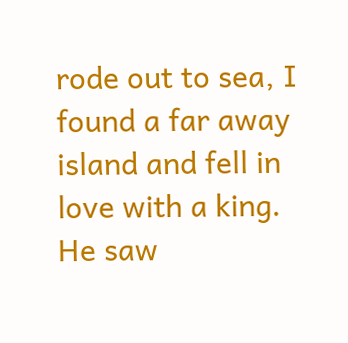rode out to sea, I found a far away island and fell in love with a king.  He saw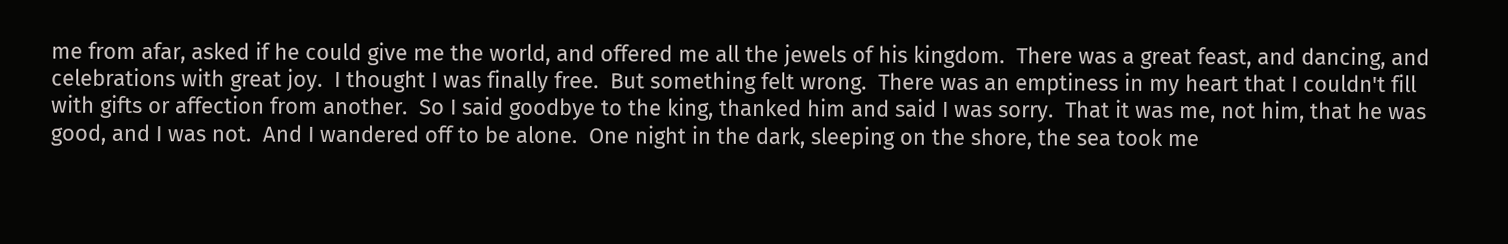me from afar, asked if he could give me the world, and offered me all the jewels of his kingdom.  There was a great feast, and dancing, and celebrations with great joy.  I thought I was finally free.  But something felt wrong.  There was an emptiness in my heart that I couldn't fill with gifts or affection from another.  So I said goodbye to the king, thanked him and said I was sorry.  That it was me, not him, that he was good, and I was not.  And I wandered off to be alone.  One night in the dark, sleeping on the shore, the sea took me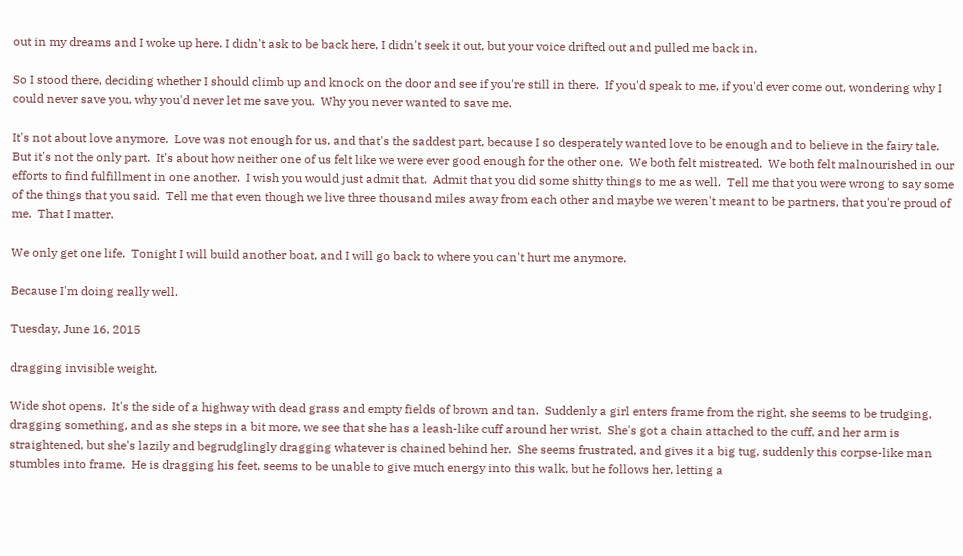out in my dreams and I woke up here. I didn't ask to be back here, I didn't seek it out, but your voice drifted out and pulled me back in.

So I stood there, deciding whether I should climb up and knock on the door and see if you're still in there.  If you'd speak to me, if you'd ever come out, wondering why I could never save you, why you'd never let me save you.  Why you never wanted to save me.

It's not about love anymore.  Love was not enough for us, and that's the saddest part, because I so desperately wanted love to be enough and to believe in the fairy tale.  But it's not the only part.  It's about how neither one of us felt like we were ever good enough for the other one.  We both felt mistreated.  We both felt malnourished in our efforts to find fulfillment in one another.  I wish you would just admit that.  Admit that you did some shitty things to me as well.  Tell me that you were wrong to say some of the things that you said.  Tell me that even though we live three thousand miles away from each other and maybe we weren't meant to be partners, that you're proud of me.  That I matter.

We only get one life.  Tonight I will build another boat, and I will go back to where you can't hurt me anymore.

Because I'm doing really well.

Tuesday, June 16, 2015

dragging invisible weight.

Wide shot opens.  It's the side of a highway with dead grass and empty fields of brown and tan.  Suddenly a girl enters frame from the right, she seems to be trudging, dragging something, and as she steps in a bit more, we see that she has a leash-like cuff around her wrist.  She's got a chain attached to the cuff, and her arm is straightened, but she's lazily and begrudglingly dragging whatever is chained behind her.  She seems frustrated, and gives it a big tug, suddenly this corpse-like man stumbles into frame.  He is dragging his feet, seems to be unable to give much energy into this walk, but he follows her, letting a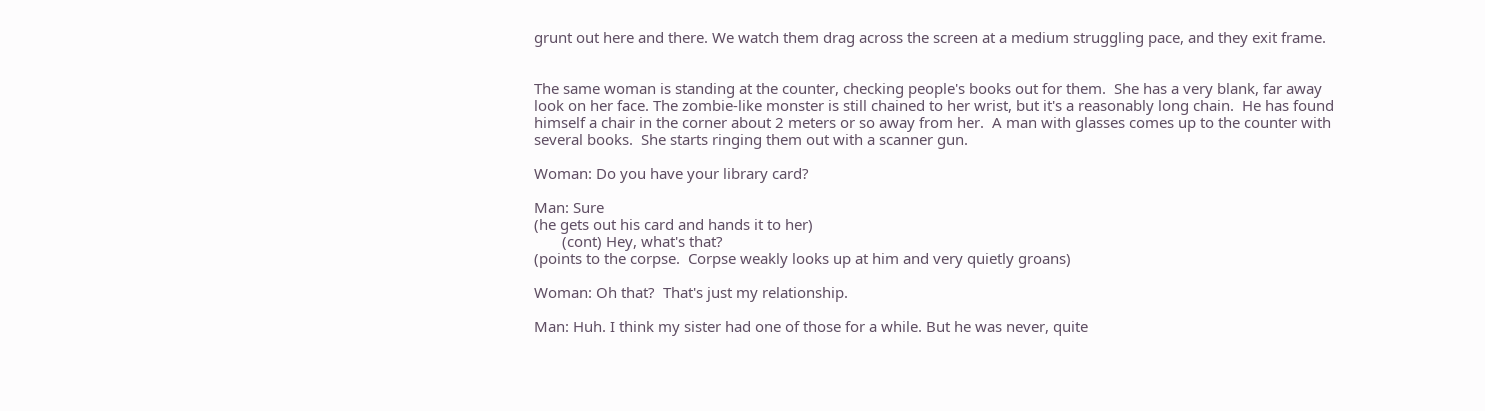grunt out here and there. We watch them drag across the screen at a medium struggling pace, and they exit frame.


The same woman is standing at the counter, checking people's books out for them.  She has a very blank, far away look on her face. The zombie-like monster is still chained to her wrist, but it's a reasonably long chain.  He has found himself a chair in the corner about 2 meters or so away from her.  A man with glasses comes up to the counter with several books.  She starts ringing them out with a scanner gun.

Woman: Do you have your library card?

Man: Sure
(he gets out his card and hands it to her)
       (cont) Hey, what's that?
(points to the corpse.  Corpse weakly looks up at him and very quietly groans)

Woman: Oh that?  That's just my relationship.

Man: Huh. I think my sister had one of those for a while. But he was never, quite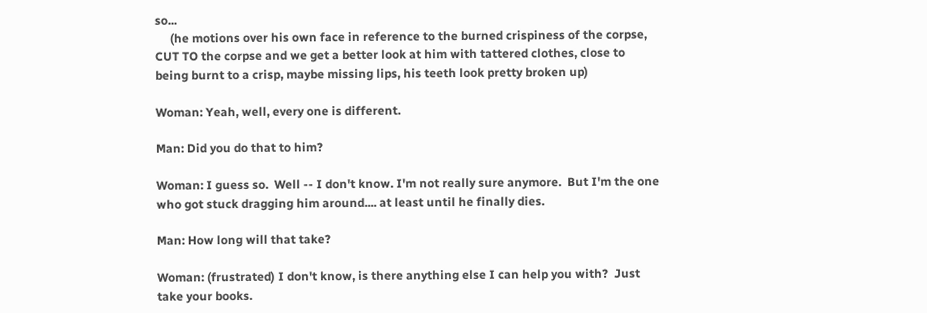so...
     (he motions over his own face in reference to the burned crispiness of the corpse, CUT TO the corpse and we get a better look at him with tattered clothes, close to being burnt to a crisp, maybe missing lips, his teeth look pretty broken up)

Woman: Yeah, well, every one is different.

Man: Did you do that to him?

Woman: I guess so.  Well -- I don't know. I'm not really sure anymore.  But I'm the one who got stuck dragging him around.... at least until he finally dies.

Man: How long will that take?

Woman: (frustrated) I don't know, is there anything else I can help you with?  Just take your books.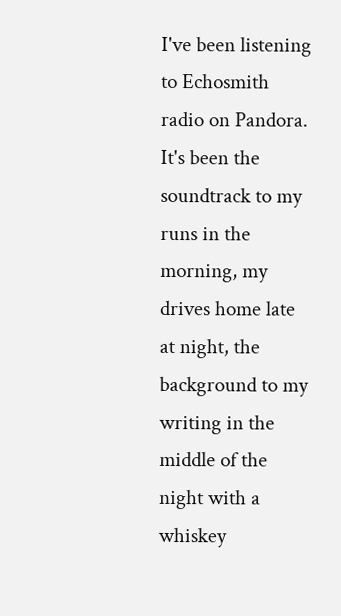I've been listening to Echosmith radio on Pandora.  It's been the soundtrack to my runs in the morning, my drives home late at night, the background to my writing in the middle of the night with a whiskey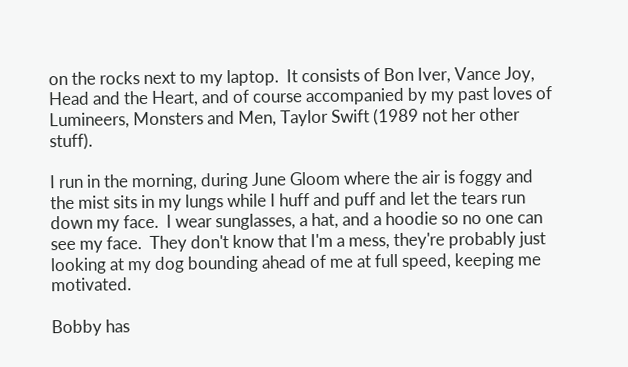on the rocks next to my laptop.  It consists of Bon Iver, Vance Joy, Head and the Heart, and of course accompanied by my past loves of Lumineers, Monsters and Men, Taylor Swift (1989 not her other stuff).

I run in the morning, during June Gloom where the air is foggy and the mist sits in my lungs while I huff and puff and let the tears run down my face.  I wear sunglasses, a hat, and a hoodie so no one can see my face.  They don't know that I'm a mess, they're probably just looking at my dog bounding ahead of me at full speed, keeping me motivated.

Bobby has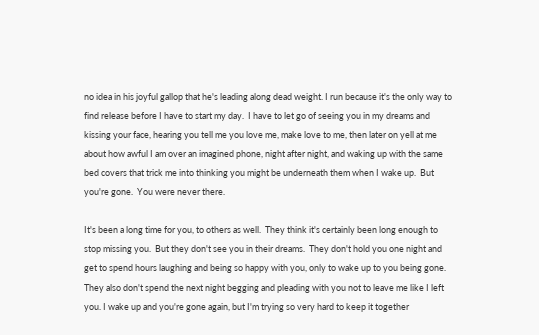no idea in his joyful gallop that he's leading along dead weight. I run because it's the only way to find release before I have to start my day.  I have to let go of seeing you in my dreams and kissing your face, hearing you tell me you love me, make love to me, then later on yell at me about how awful I am over an imagined phone, night after night, and waking up with the same bed covers that trick me into thinking you might be underneath them when I wake up.  But you're gone.  You were never there.

It's been a long time for you, to others as well.  They think it's certainly been long enough to stop missing you.  But they don't see you in their dreams.  They don't hold you one night and get to spend hours laughing and being so happy with you, only to wake up to you being gone.  They also don't spend the next night begging and pleading with you not to leave me like I left you. I wake up and you're gone again, but I'm trying so very hard to keep it together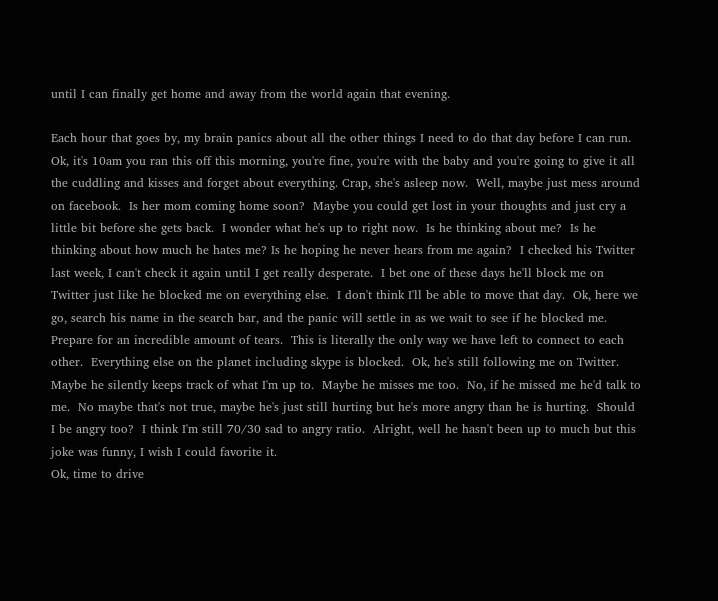until I can finally get home and away from the world again that evening.

Each hour that goes by, my brain panics about all the other things I need to do that day before I can run. Ok, it's 10am you ran this off this morning, you're fine, you're with the baby and you're going to give it all the cuddling and kisses and forget about everything. Crap, she's asleep now.  Well, maybe just mess around on facebook.  Is her mom coming home soon?  Maybe you could get lost in your thoughts and just cry a little bit before she gets back.  I wonder what he's up to right now.  Is he thinking about me?  Is he thinking about how much he hates me? Is he hoping he never hears from me again?  I checked his Twitter last week, I can't check it again until I get really desperate.  I bet one of these days he'll block me on Twitter just like he blocked me on everything else.  I don't think I'll be able to move that day.  Ok, here we go, search his name in the search bar, and the panic will settle in as we wait to see if he blocked me.  Prepare for an incredible amount of tears.  This is literally the only way we have left to connect to each other.  Everything else on the planet including skype is blocked.  Ok, he's still following me on Twitter.  Maybe he silently keeps track of what I'm up to.  Maybe he misses me too.  No, if he missed me he'd talk to me.  No maybe that's not true, maybe he's just still hurting but he's more angry than he is hurting.  Should I be angry too?  I think I'm still 70/30 sad to angry ratio.  Alright, well he hasn't been up to much but this joke was funny, I wish I could favorite it.
Ok, time to drive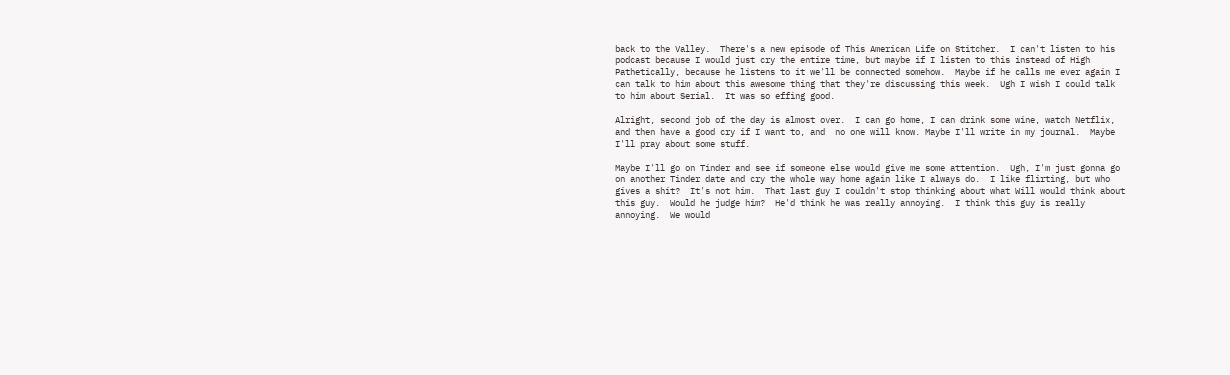back to the Valley.  There's a new episode of This American Life on Stitcher.  I can't listen to his podcast because I would just cry the entire time, but maybe if I listen to this instead of High Pathetically, because he listens to it we'll be connected somehow.  Maybe if he calls me ever again I can talk to him about this awesome thing that they're discussing this week.  Ugh I wish I could talk to him about Serial.  It was so effing good.

Alright, second job of the day is almost over.  I can go home, I can drink some wine, watch Netflix, and then have a good cry if I want to, and  no one will know. Maybe I'll write in my journal.  Maybe I'll pray about some stuff.

Maybe I'll go on Tinder and see if someone else would give me some attention.  Ugh, I'm just gonna go on another Tinder date and cry the whole way home again like I always do.  I like flirting, but who gives a shit?  It's not him.  That last guy I couldn't stop thinking about what Will would think about this guy.  Would he judge him?  He'd think he was really annoying.  I think this guy is really annoying.  We would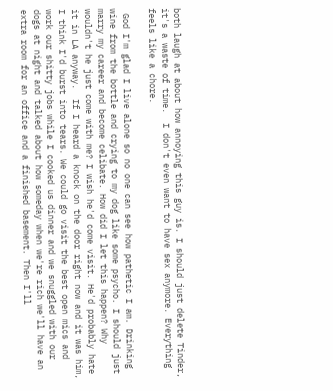both laugh at about how annoying this guy is. I should just delete Tinder, it's a waste of time.  I don't even want to have sex anymore. Everything feels like a chore.

 God I'm glad I live alone so no one can see how pathetic I am. Drinking wine from the bottle and crying to my dog like some psycho. I should just marry my career and become celibate. How did I let this happen? Why wouldn't he just come with me? I wish he'd come visit. He'd probably hate it in LA anyway.  If I heard a knock on the door right now and it was him, I think I'd burst into tears. We could go visit the best open mics and work our shitty jobs while I cooked us dinner and we snuggled with our dogs at night and talked about how someday when we're rich we'll have an extra room for an office and a finished basement. Then I'll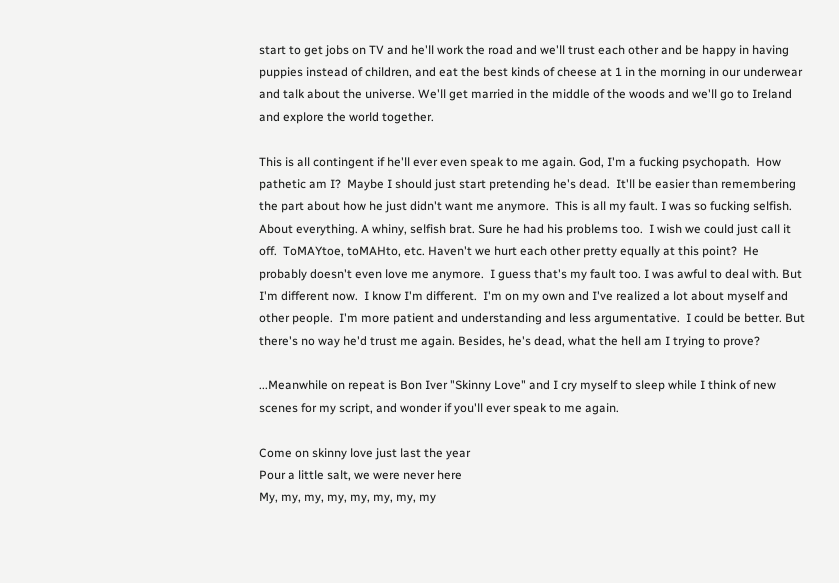start to get jobs on TV and he'll work the road and we'll trust each other and be happy in having puppies instead of children, and eat the best kinds of cheese at 1 in the morning in our underwear and talk about the universe. We'll get married in the middle of the woods and we'll go to Ireland and explore the world together.

This is all contingent if he'll ever even speak to me again. God, I'm a fucking psychopath.  How pathetic am I?  Maybe I should just start pretending he's dead.  It'll be easier than remembering the part about how he just didn't want me anymore.  This is all my fault. I was so fucking selfish.  About everything. A whiny, selfish brat. Sure he had his problems too.  I wish we could just call it off.  ToMAYtoe, toMAHto, etc. Haven't we hurt each other pretty equally at this point?  He probably doesn't even love me anymore.  I guess that's my fault too. I was awful to deal with. But I'm different now.  I know I'm different.  I'm on my own and I've realized a lot about myself and other people.  I'm more patient and understanding and less argumentative.  I could be better. But there's no way he'd trust me again. Besides, he's dead, what the hell am I trying to prove?

...Meanwhile on repeat is Bon Iver "Skinny Love" and I cry myself to sleep while I think of new scenes for my script, and wonder if you'll ever speak to me again.

Come on skinny love just last the year
Pour a little salt, we were never here
My, my, my, my, my, my, my, my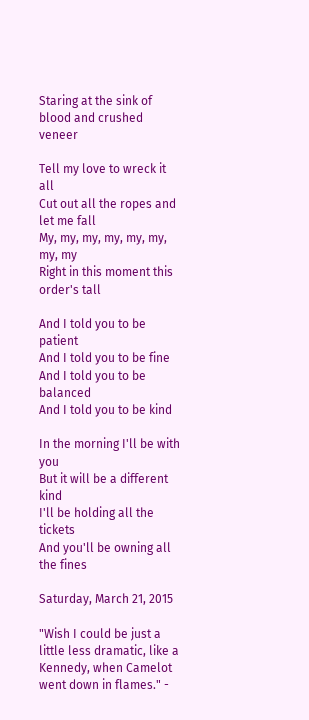Staring at the sink of blood and crushed veneer

Tell my love to wreck it all
Cut out all the ropes and let me fall
My, my, my, my, my, my, my, my
Right in this moment this order's tall

And I told you to be patient
And I told you to be fine
And I told you to be balanced
And I told you to be kind

In the morning I'll be with you
But it will be a different kind
I'll be holding all the tickets
And you'll be owning all the fines

Saturday, March 21, 2015

"Wish I could be just a little less dramatic, like a Kennedy, when Camelot went down in flames." -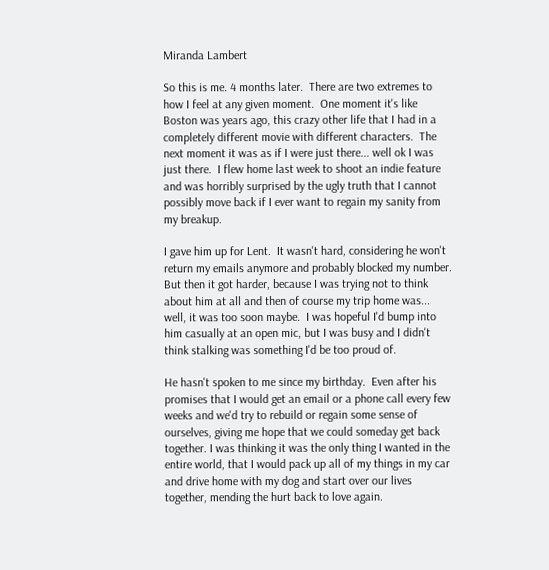Miranda Lambert

So this is me. 4 months later.  There are two extremes to how I feel at any given moment.  One moment it's like Boston was years ago, this crazy other life that I had in a completely different movie with different characters.  The next moment it was as if I were just there... well ok I was just there.  I flew home last week to shoot an indie feature and was horribly surprised by the ugly truth that I cannot possibly move back if I ever want to regain my sanity from my breakup.

I gave him up for Lent.  It wasn't hard, considering he won't return my emails anymore and probably blocked my number.  But then it got harder, because I was trying not to think about him at all and then of course my trip home was... well, it was too soon maybe.  I was hopeful I'd bump into him casually at an open mic, but I was busy and I didn't think stalking was something I'd be too proud of.

He hasn't spoken to me since my birthday.  Even after his promises that I would get an email or a phone call every few weeks and we'd try to rebuild or regain some sense of ourselves, giving me hope that we could someday get back together. I was thinking it was the only thing I wanted in the entire world, that I would pack up all of my things in my car and drive home with my dog and start over our lives together, mending the hurt back to love again.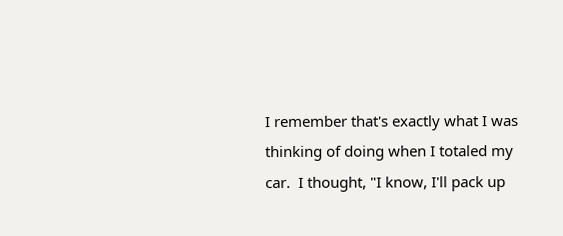I remember that's exactly what I was thinking of doing when I totaled my car.  I thought, "I know, I'll pack up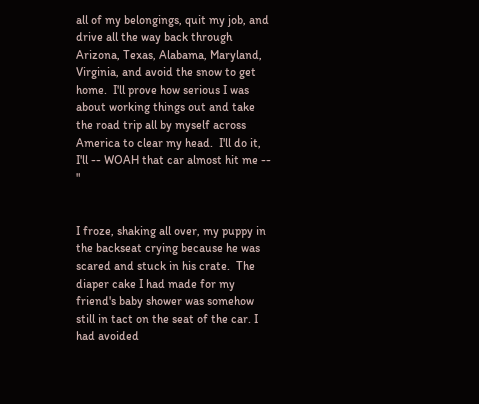all of my belongings, quit my job, and drive all the way back through Arizona, Texas, Alabama, Maryland, Virginia, and avoid the snow to get home.  I'll prove how serious I was about working things out and take the road trip all by myself across America to clear my head.  I'll do it, I'll -- WOAH that car almost hit me -- "


I froze, shaking all over, my puppy in the backseat crying because he was scared and stuck in his crate.  The diaper cake I had made for my friend's baby shower was somehow still in tact on the seat of the car. I had avoided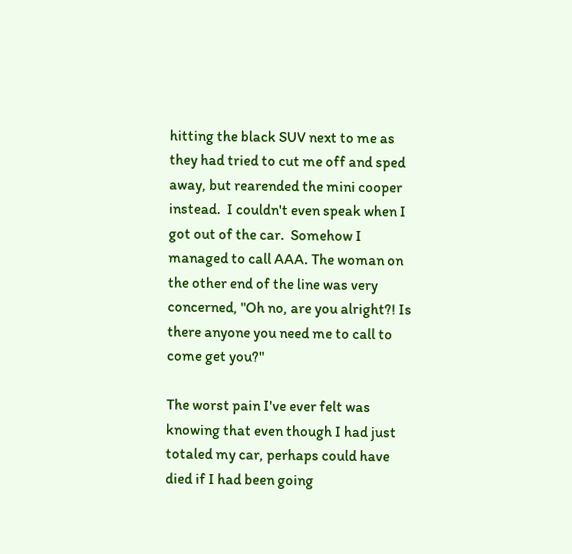hitting the black SUV next to me as they had tried to cut me off and sped away, but rearended the mini cooper instead.  I couldn't even speak when I got out of the car.  Somehow I managed to call AAA. The woman on the other end of the line was very concerned, "Oh no, are you alright?! Is there anyone you need me to call to come get you?"

The worst pain I've ever felt was knowing that even though I had just totaled my car, perhaps could have died if I had been going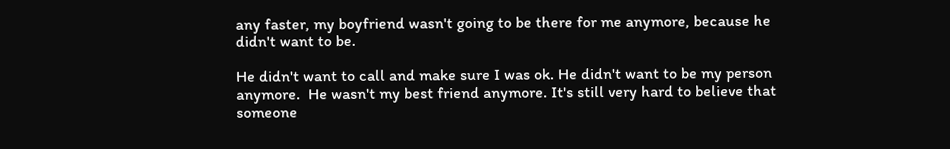any faster, my boyfriend wasn't going to be there for me anymore, because he didn't want to be.

He didn't want to call and make sure I was ok. He didn't want to be my person anymore.  He wasn't my best friend anymore. It's still very hard to believe that someone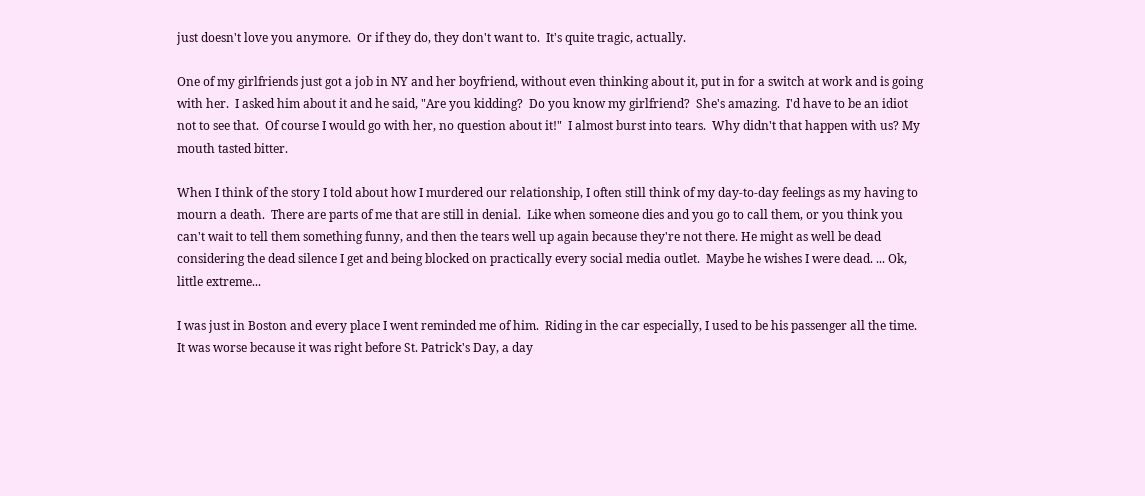just doesn't love you anymore.  Or if they do, they don't want to.  It's quite tragic, actually.

One of my girlfriends just got a job in NY and her boyfriend, without even thinking about it, put in for a switch at work and is going with her.  I asked him about it and he said, "Are you kidding?  Do you know my girlfriend?  She's amazing.  I'd have to be an idiot not to see that.  Of course I would go with her, no question about it!"  I almost burst into tears.  Why didn't that happen with us? My mouth tasted bitter.

When I think of the story I told about how I murdered our relationship, I often still think of my day-to-day feelings as my having to mourn a death.  There are parts of me that are still in denial.  Like when someone dies and you go to call them, or you think you can't wait to tell them something funny, and then the tears well up again because they're not there. He might as well be dead considering the dead silence I get and being blocked on practically every social media outlet.  Maybe he wishes I were dead. ... Ok, little extreme...

I was just in Boston and every place I went reminded me of him.  Riding in the car especially, I used to be his passenger all the time.  It was worse because it was right before St. Patrick's Day, a day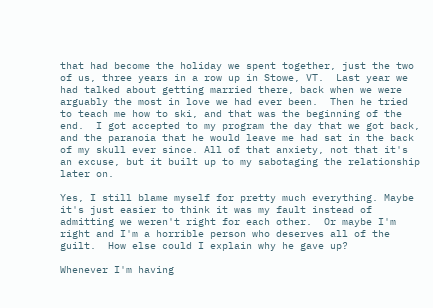that had become the holiday we spent together, just the two of us, three years in a row up in Stowe, VT.  Last year we had talked about getting married there, back when we were arguably the most in love we had ever been.  Then he tried to teach me how to ski, and that was the beginning of the end.  I got accepted to my program the day that we got back, and the paranoia that he would leave me had sat in the back of my skull ever since. All of that anxiety, not that it's an excuse, but it built up to my sabotaging the relationship later on.

Yes, I still blame myself for pretty much everything. Maybe it's just easier to think it was my fault instead of admitting we weren't right for each other.  Or maybe I'm right and I'm a horrible person who deserves all of the guilt.  How else could I explain why he gave up?

Whenever I'm having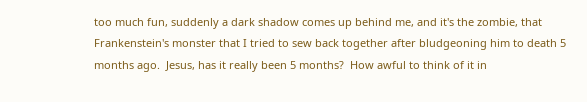too much fun, suddenly a dark shadow comes up behind me, and it's the zombie, that Frankenstein's monster that I tried to sew back together after bludgeoning him to death 5 months ago.  Jesus, has it really been 5 months?  How awful to think of it in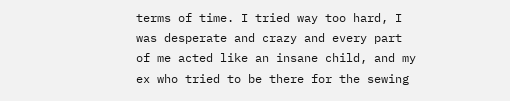terms of time. I tried way too hard, I was desperate and crazy and every part of me acted like an insane child, and my ex who tried to be there for the sewing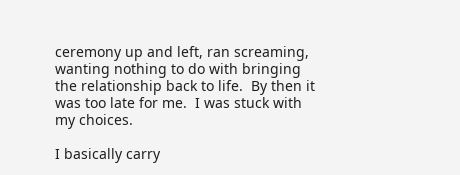ceremony up and left, ran screaming, wanting nothing to do with bringing the relationship back to life.  By then it was too late for me.  I was stuck with my choices.

I basically carry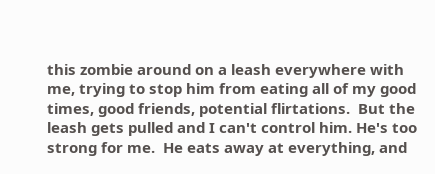this zombie around on a leash everywhere with me, trying to stop him from eating all of my good times, good friends, potential flirtations.  But the leash gets pulled and I can't control him. He's too strong for me.  He eats away at everything, and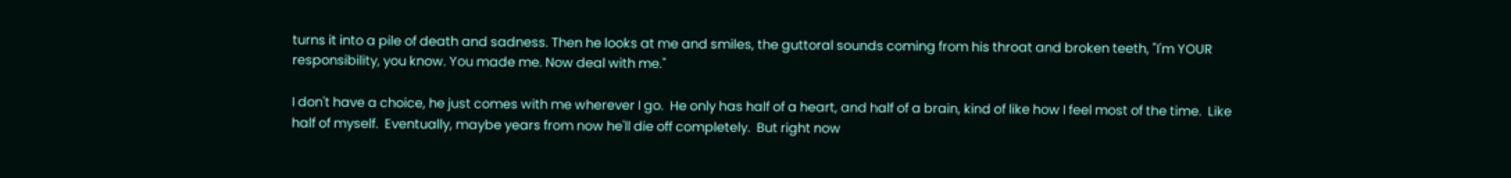turns it into a pile of death and sadness. Then he looks at me and smiles, the guttoral sounds coming from his throat and broken teeth, "I'm YOUR responsibility, you know. You made me. Now deal with me."

I don't have a choice, he just comes with me wherever I go.  He only has half of a heart, and half of a brain, kind of like how I feel most of the time.  Like half of myself.  Eventually, maybe years from now he'll die off completely.  But right now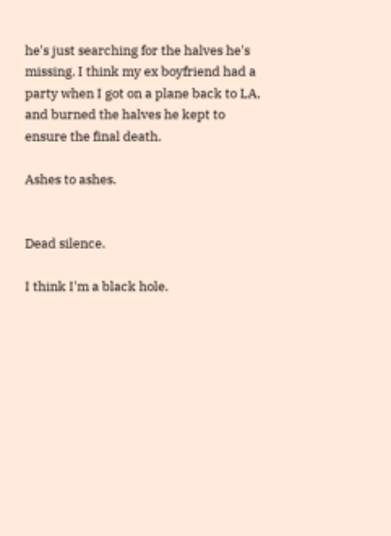he's just searching for the halves he's missing. I think my ex boyfriend had a party when I got on a plane back to LA, and burned the halves he kept to ensure the final death.

Ashes to ashes.


Dead silence.

I think I'm a black hole.